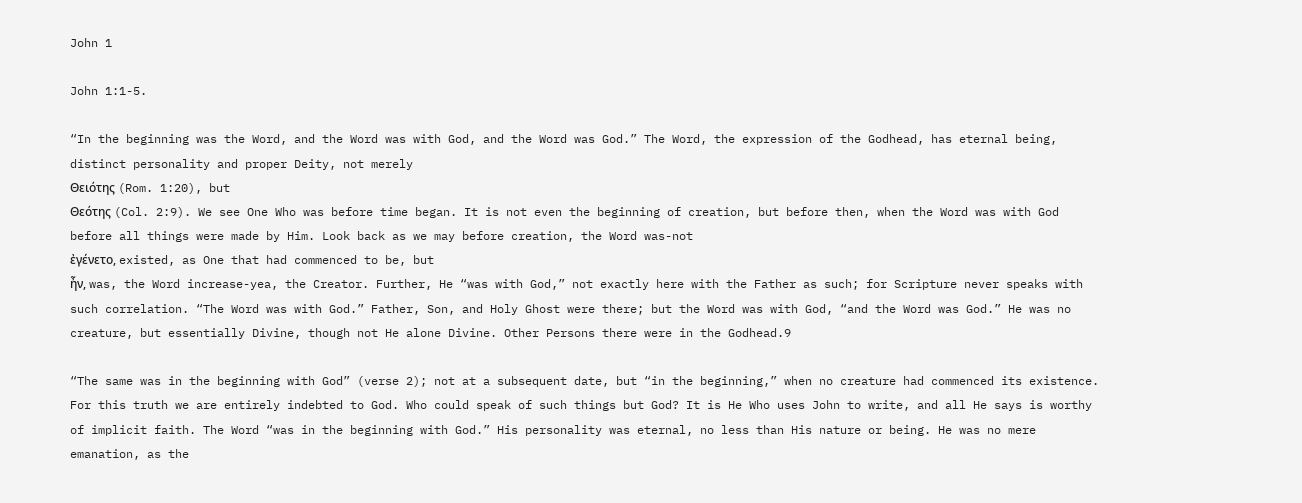John 1

John 1:1-5.

“In the beginning was the Word, and the Word was with God, and the Word was God.” The Word, the expression of the Godhead, has eternal being, distinct personality and proper Deity, not merely
Θειότης (Rom. 1:20), but
Θεότης (Col. 2:9). We see One Who was before time began. It is not even the beginning of creation, but before then, when the Word was with God before all things were made by Him. Look back as we may before creation, the Word was-not
ἐγένετο, existed, as One that had commenced to be, but
ἦν, was, the Word increase-yea, the Creator. Further, He “was with God,” not exactly here with the Father as such; for Scripture never speaks with such correlation. “The Word was with God.” Father, Son, and Holy Ghost were there; but the Word was with God, “and the Word was God.” He was no creature, but essentially Divine, though not He alone Divine. Other Persons there were in the Godhead.9

“The same was in the beginning with God” (verse 2); not at a subsequent date, but “in the beginning,” when no creature had commenced its existence. For this truth we are entirely indebted to God. Who could speak of such things but God? It is He Who uses John to write, and all He says is worthy of implicit faith. The Word “was in the beginning with God.” His personality was eternal, no less than His nature or being. He was no mere emanation, as the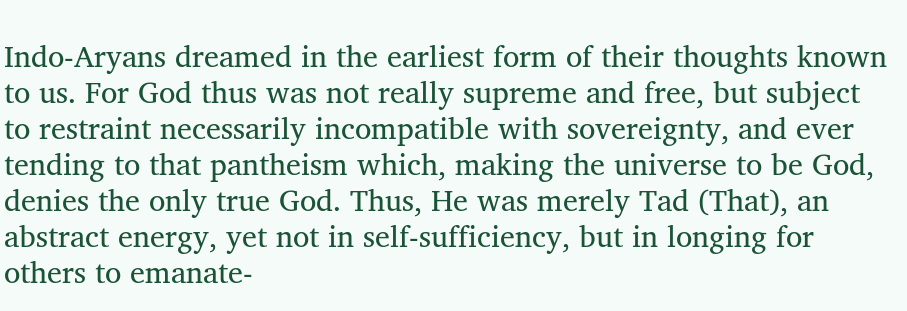Indo-Aryans dreamed in the earliest form of their thoughts known to us. For God thus was not really supreme and free, but subject to restraint necessarily incompatible with sovereignty, and ever tending to that pantheism which, making the universe to be God, denies the only true God. Thus, He was merely Tad (That), an abstract energy, yet not in self-sufficiency, but in longing for others to emanate-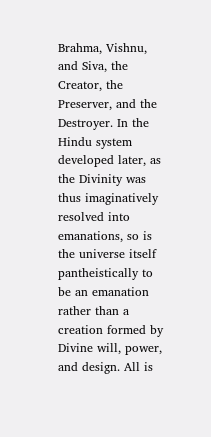Brahma, Vishnu, and Siva, the Creator, the Preserver, and the Destroyer. In the Hindu system developed later, as the Divinity was thus imaginatively resolved into emanations, so is the universe itself pantheistically to be an emanation rather than a creation formed by Divine will, power, and design. All is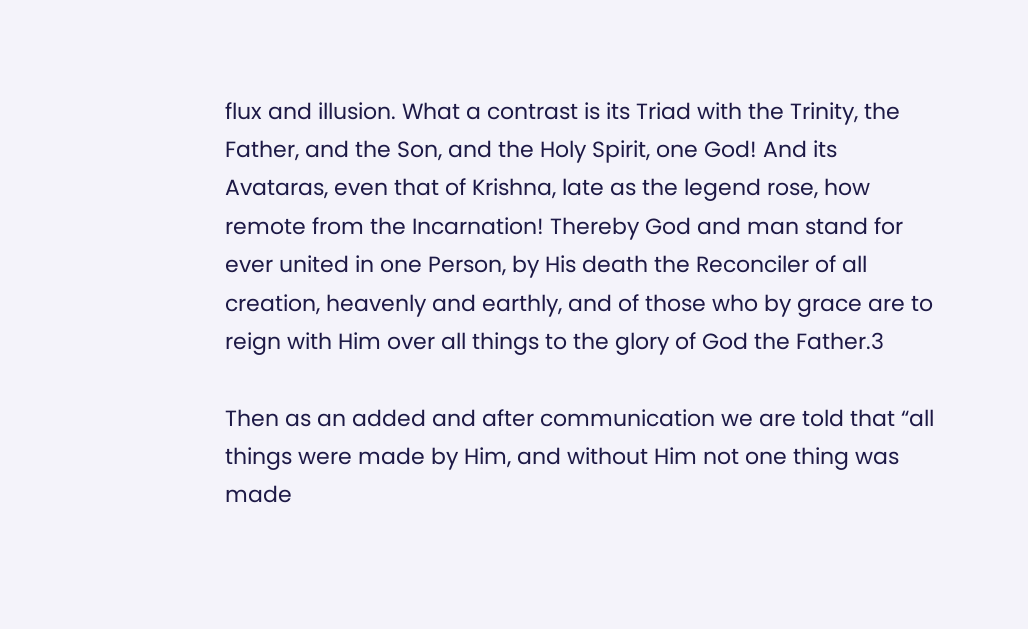flux and illusion. What a contrast is its Triad with the Trinity, the Father, and the Son, and the Holy Spirit, one God! And its Avataras, even that of Krishna, late as the legend rose, how remote from the Incarnation! Thereby God and man stand for ever united in one Person, by His death the Reconciler of all creation, heavenly and earthly, and of those who by grace are to reign with Him over all things to the glory of God the Father.3

Then as an added and after communication we are told that “all things were made by Him, and without Him not one thing was made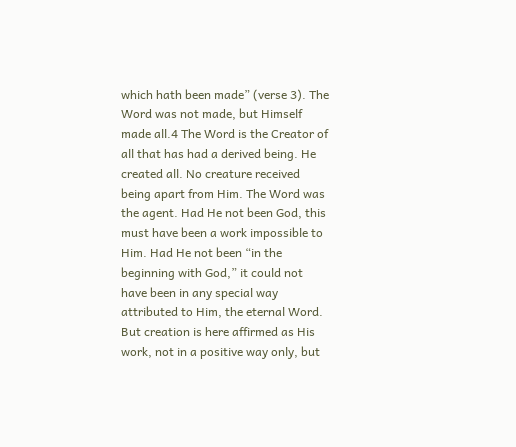which hath been made” (verse 3). The Word was not made, but Himself made all.4 The Word is the Creator of all that has had a derived being. He created all. No creature received being apart from Him. The Word was the agent. Had He not been God, this must have been a work impossible to Him. Had He not been “in the beginning with God,” it could not have been in any special way attributed to Him, the eternal Word. But creation is here affirmed as His work, not in a positive way only, but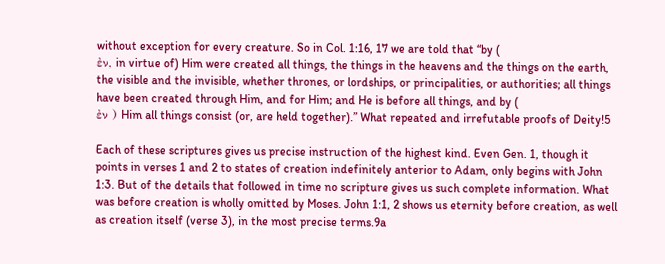without exception for every creature. So in Col. 1:16, 17 we are told that “by (
ἐν, in virtue of) Him were created all things, the things in the heavens and the things on the earth, the visible and the invisible, whether thrones, or lordships, or principalities, or authorities; all things have been created through Him, and for Him; and He is before all things, and by (
ἐν ) Him all things consist (or, are held together).” What repeated and irrefutable proofs of Deity!5

Each of these scriptures gives us precise instruction of the highest kind. Even Gen. 1, though it points in verses 1 and 2 to states of creation indefinitely anterior to Adam, only begins with John 1:3. But of the details that followed in time no scripture gives us such complete information. What was before creation is wholly omitted by Moses. John 1:1, 2 shows us eternity before creation, as well as creation itself (verse 3), in the most precise terms.9a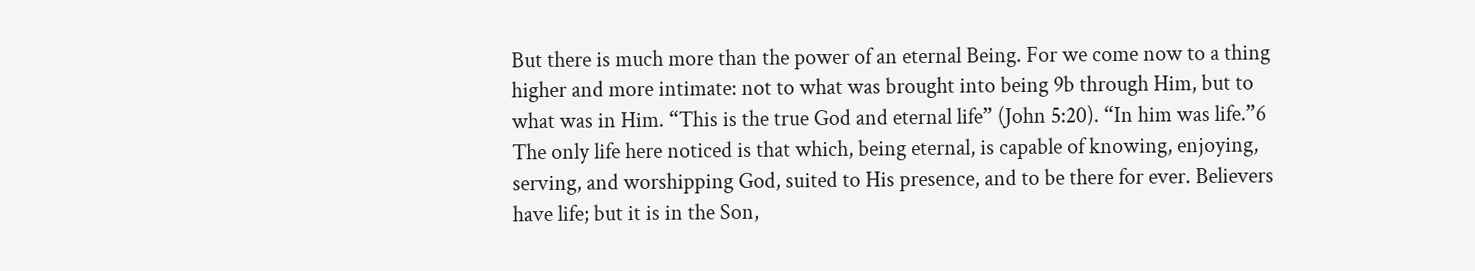But there is much more than the power of an eternal Being. For we come now to a thing higher and more intimate: not to what was brought into being 9b through Him, but to what was in Him. “This is the true God and eternal life” (John 5:20). “In him was life.”6 The only life here noticed is that which, being eternal, is capable of knowing, enjoying, serving, and worshipping God, suited to His presence, and to be there for ever. Believers have life; but it is in the Son,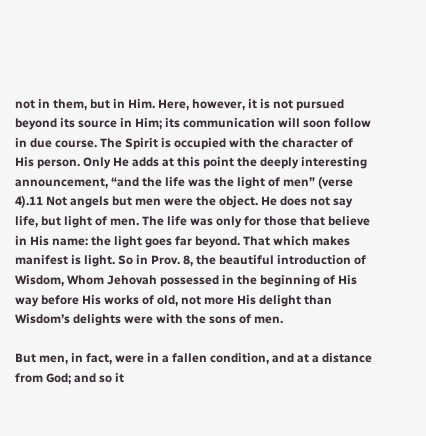not in them, but in Him. Here, however, it is not pursued beyond its source in Him; its communication will soon follow in due course. The Spirit is occupied with the character of His person. Only He adds at this point the deeply interesting announcement, “and the life was the light of men” (verse 4).11 Not angels but men were the object. He does not say life, but light of men. The life was only for those that believe in His name: the light goes far beyond. That which makes manifest is light. So in Prov. 8, the beautiful introduction of Wisdom, Whom Jehovah possessed in the beginning of His way before His works of old, not more His delight than Wisdom’s delights were with the sons of men.

But men, in fact, were in a fallen condition, and at a distance from God; and so it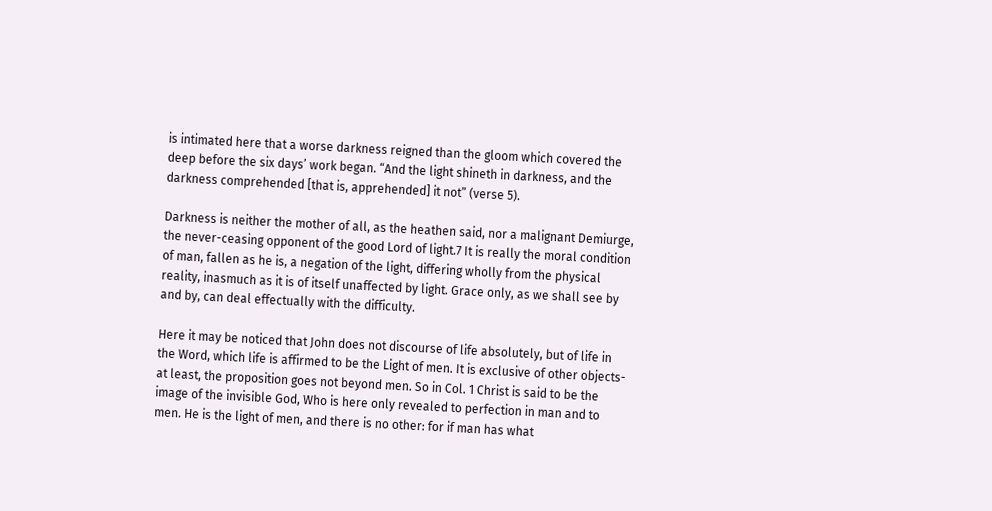is intimated here that a worse darkness reigned than the gloom which covered the deep before the six days’ work began. “And the light shineth in darkness, and the darkness comprehended [that is, apprehended] it not” (verse 5).

Darkness is neither the mother of all, as the heathen said, nor a malignant Demiurge, the never-ceasing opponent of the good Lord of light.7 It is really the moral condition of man, fallen as he is, a negation of the light, differing wholly from the physical reality, inasmuch as it is of itself unaffected by light. Grace only, as we shall see by and by, can deal effectually with the difficulty.

Here it may be noticed that John does not discourse of life absolutely, but of life in the Word, which life is affirmed to be the Light of men. It is exclusive of other objects-at least, the proposition goes not beyond men. So in Col. 1 Christ is said to be the image of the invisible God, Who is here only revealed to perfection in man and to men. He is the light of men, and there is no other: for if man has what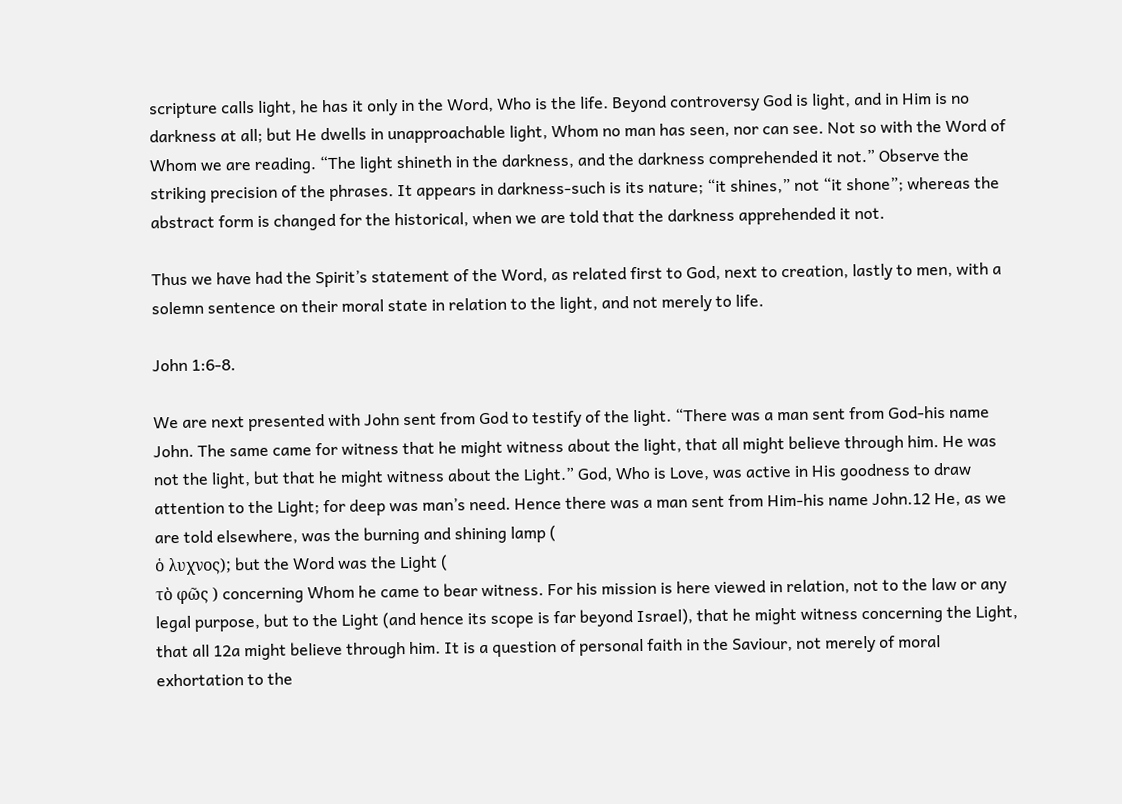scripture calls light, he has it only in the Word, Who is the life. Beyond controversy God is light, and in Him is no darkness at all; but He dwells in unapproachable light, Whom no man has seen, nor can see. Not so with the Word of Whom we are reading. “The light shineth in the darkness, and the darkness comprehended it not.” Observe the striking precision of the phrases. It appears in darkness-such is its nature; “it shines,” not “it shone”; whereas the abstract form is changed for the historical, when we are told that the darkness apprehended it not.

Thus we have had the Spirit’s statement of the Word, as related first to God, next to creation, lastly to men, with a solemn sentence on their moral state in relation to the light, and not merely to life.

John 1:6-8.

We are next presented with John sent from God to testify of the light. “There was a man sent from God-his name John. The same came for witness that he might witness about the light, that all might believe through him. He was not the light, but that he might witness about the Light.” God, Who is Love, was active in His goodness to draw attention to the Light; for deep was man’s need. Hence there was a man sent from Him-his name John.12 He, as we are told elsewhere, was the burning and shining lamp (
ὁ λυχνος); but the Word was the Light (
τὸ φῶς ) concerning Whom he came to bear witness. For his mission is here viewed in relation, not to the law or any legal purpose, but to the Light (and hence its scope is far beyond Israel), that he might witness concerning the Light, that all 12a might believe through him. It is a question of personal faith in the Saviour, not merely of moral exhortation to the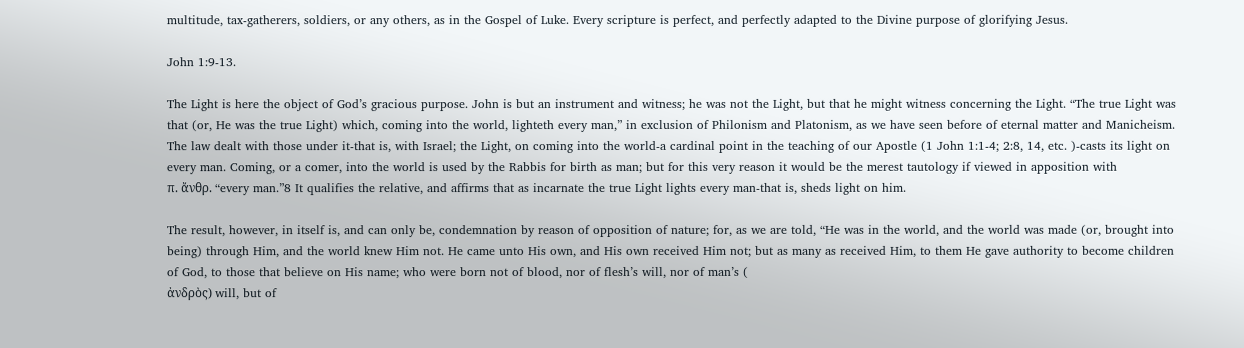multitude, tax-gatherers, soldiers, or any others, as in the Gospel of Luke. Every scripture is perfect, and perfectly adapted to the Divine purpose of glorifying Jesus.

John 1:9-13.

The Light is here the object of God’s gracious purpose. John is but an instrument and witness; he was not the Light, but that he might witness concerning the Light. “The true Light was that (or, He was the true Light) which, coming into the world, lighteth every man,” in exclusion of Philonism and Platonism, as we have seen before of eternal matter and Manicheism. The law dealt with those under it-that is, with Israel; the Light, on coming into the world-a cardinal point in the teaching of our Apostle (1 John 1:1-4; 2:8, 14, etc. )-casts its light on every man. Coming, or a comer, into the world is used by the Rabbis for birth as man; but for this very reason it would be the merest tautology if viewed in apposition with
π. ἄνθρ. “every man.”8 It qualifies the relative, and affirms that as incarnate the true Light lights every man-that is, sheds light on him.

The result, however, in itself is, and can only be, condemnation by reason of opposition of nature; for, as we are told, “He was in the world, and the world was made (or, brought into being) through Him, and the world knew Him not. He came unto His own, and His own received Him not; but as many as received Him, to them He gave authority to become children of God, to those that believe on His name; who were born not of blood, nor of flesh’s will, nor of man’s (
ἀνδρὸς) will, but of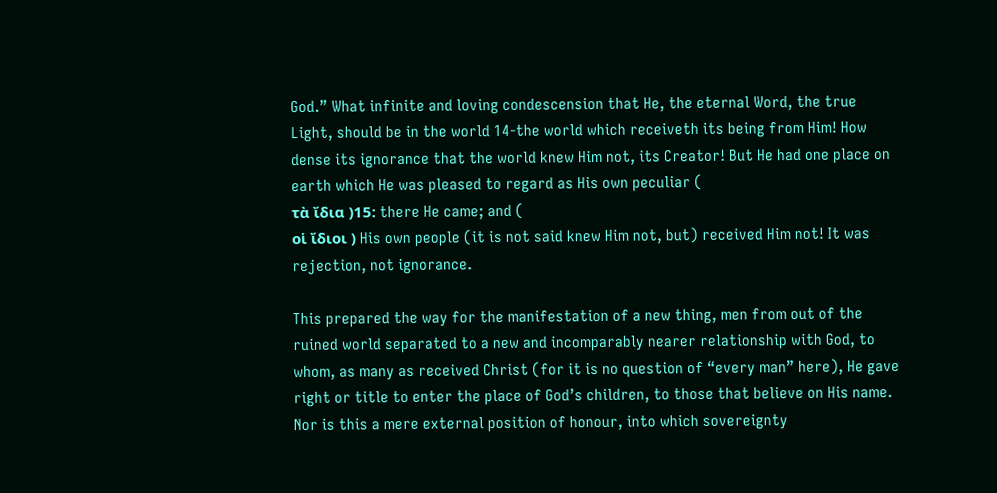God.” What infinite and loving condescension that He, the eternal Word, the true Light, should be in the world 14-the world which receiveth its being from Him! How dense its ignorance that the world knew Him not, its Creator! But He had one place on earth which He was pleased to regard as His own peculiar (
τὰ ἴδια )15: there He came; and (
οἱ ἴδιοι ) His own people (it is not said knew Him not, but) received Him not! It was rejection, not ignorance.

This prepared the way for the manifestation of a new thing, men from out of the ruined world separated to a new and incomparably nearer relationship with God, to whom, as many as received Christ (for it is no question of “every man” here), He gave right or title to enter the place of God’s children, to those that believe on His name. Nor is this a mere external position of honour, into which sovereignty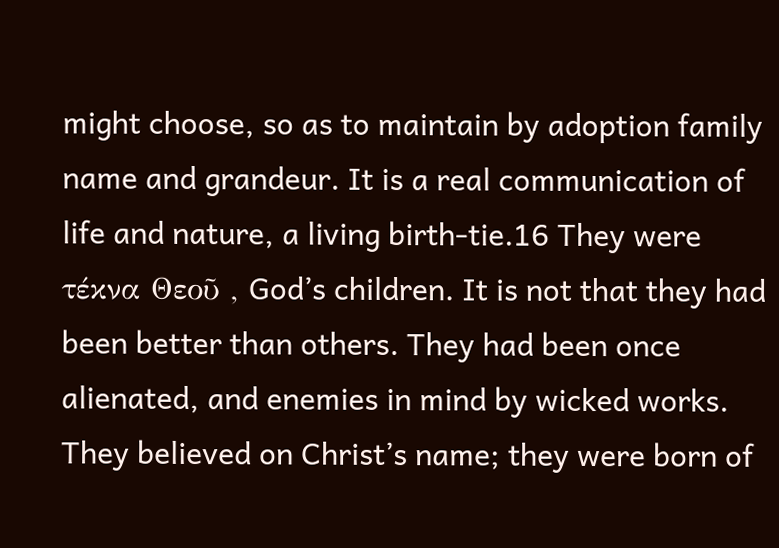might choose, so as to maintain by adoption family name and grandeur. It is a real communication of life and nature, a living birth-tie.16 They were
τέκνα Θεοῦ , God’s children. It is not that they had been better than others. They had been once alienated, and enemies in mind by wicked works. They believed on Christ’s name; they were born of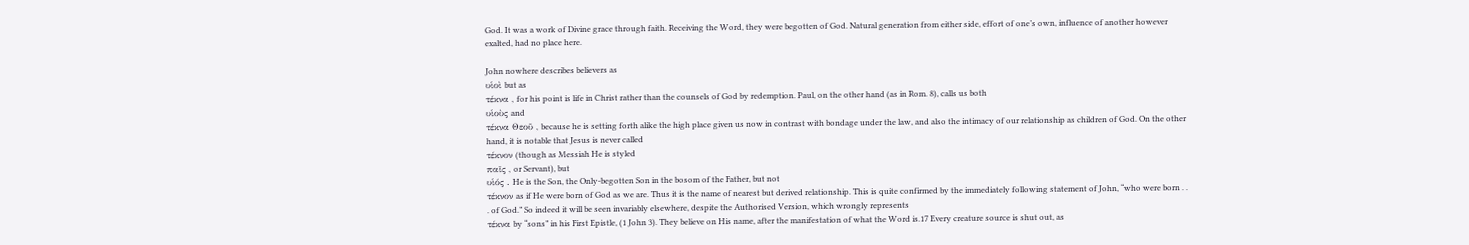God. It was a work of Divine grace through faith. Receiving the Word, they were begotten of God. Natural generation from either side, effort of one’s own, influence of another however exalted, had no place here.

John nowhere describes believers as
υἱοὶ but as
τέκνα , for his point is life in Christ rather than the counsels of God by redemption. Paul, on the other hand (as in Rom. 8), calls us both
υἱοὺς and
τέκνα Θεοῦ , because he is setting forth alike the high place given us now in contrast with bondage under the law, and also the intimacy of our relationship as children of God. On the other hand, it is notable that Jesus is never called
τέκνον (though as Messiah He is styled
παῖς , or Servant), but
υἱός . He is the Son, the Only-begotten Son in the bosom of the Father, but not
τέκνον as if He were born of God as we are. Thus it is the name of nearest but derived relationship. This is quite confirmed by the immediately following statement of John, “who were born . . . of God.” So indeed it will be seen invariably elsewhere, despite the Authorised Version, which wrongly represents
τέκνα by “sons” in his First Epistle, (1 John 3). They believe on His name, after the manifestation of what the Word is.17 Every creature source is shut out, as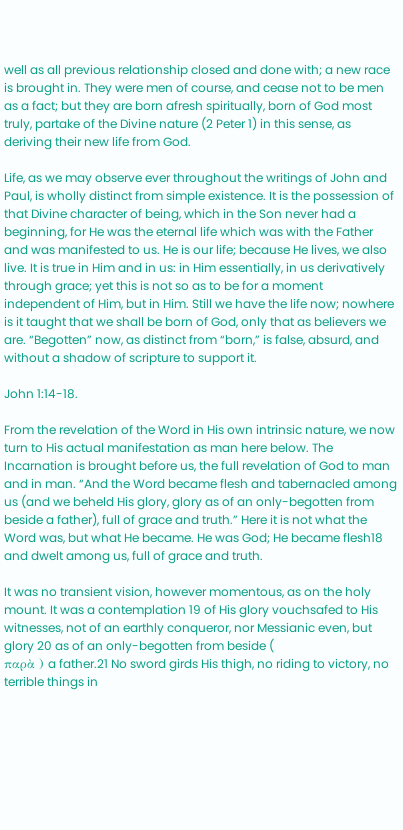well as all previous relationship closed and done with; a new race is brought in. They were men of course, and cease not to be men as a fact; but they are born afresh spiritually, born of God most truly, partake of the Divine nature (2 Peter 1) in this sense, as deriving their new life from God.

Life, as we may observe ever throughout the writings of John and Paul, is wholly distinct from simple existence. It is the possession of that Divine character of being, which in the Son never had a beginning, for He was the eternal life which was with the Father and was manifested to us. He is our life; because He lives, we also live. It is true in Him and in us: in Him essentially, in us derivatively through grace; yet this is not so as to be for a moment independent of Him, but in Him. Still we have the life now; nowhere is it taught that we shall be born of God, only that as believers we are. “Begotten” now, as distinct from “born,” is false, absurd, and without a shadow of scripture to support it.

John 1:14-18.

From the revelation of the Word in His own intrinsic nature, we now turn to His actual manifestation as man here below. The Incarnation is brought before us, the full revelation of God to man and in man. “And the Word became flesh and tabernacled among us (and we beheld His glory, glory as of an only-begotten from beside a father), full of grace and truth.” Here it is not what the Word was, but what He became. He was God; He became flesh18 and dwelt among us, full of grace and truth.

It was no transient vision, however momentous, as on the holy mount. It was a contemplation 19 of His glory vouchsafed to His witnesses, not of an earthly conqueror, nor Messianic even, but glory 20 as of an only-begotten from beside (
παρὰ ) a father.21 No sword girds His thigh, no riding to victory, no terrible things in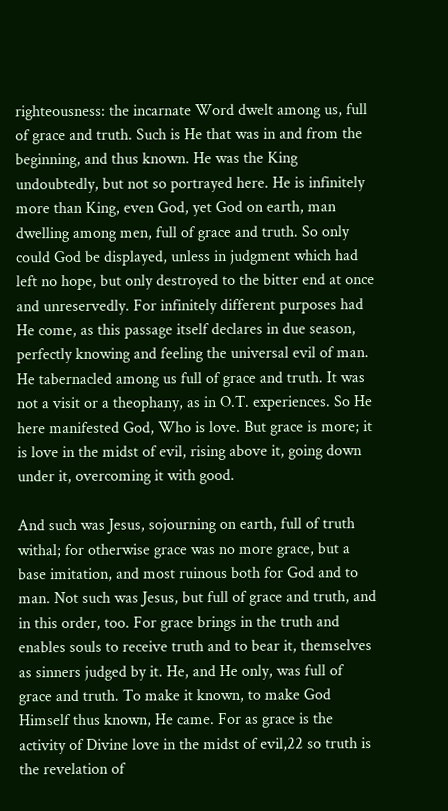righteousness: the incarnate Word dwelt among us, full of grace and truth. Such is He that was in and from the beginning, and thus known. He was the King undoubtedly, but not so portrayed here. He is infinitely more than King, even God, yet God on earth, man dwelling among men, full of grace and truth. So only could God be displayed, unless in judgment which had left no hope, but only destroyed to the bitter end at once and unreservedly. For infinitely different purposes had He come, as this passage itself declares in due season, perfectly knowing and feeling the universal evil of man. He tabernacled among us full of grace and truth. It was not a visit or a theophany, as in O.T. experiences. So He here manifested God, Who is love. But grace is more; it is love in the midst of evil, rising above it, going down under it, overcoming it with good.

And such was Jesus, sojourning on earth, full of truth withal; for otherwise grace was no more grace, but a base imitation, and most ruinous both for God and to man. Not such was Jesus, but full of grace and truth, and in this order, too. For grace brings in the truth and enables souls to receive truth and to bear it, themselves as sinners judged by it. He, and He only, was full of grace and truth. To make it known, to make God Himself thus known, He came. For as grace is the activity of Divine love in the midst of evil,22 so truth is the revelation of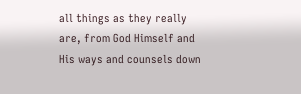all things as they really are, from God Himself and His ways and counsels down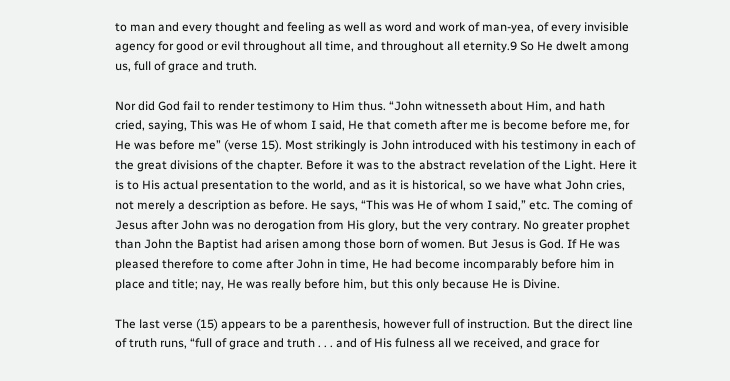to man and every thought and feeling as well as word and work of man-yea, of every invisible agency for good or evil throughout all time, and throughout all eternity.9 So He dwelt among us, full of grace and truth.

Nor did God fail to render testimony to Him thus. “John witnesseth about Him, and hath cried, saying, This was He of whom I said, He that cometh after me is become before me, for He was before me” (verse 15). Most strikingly is John introduced with his testimony in each of the great divisions of the chapter. Before it was to the abstract revelation of the Light. Here it is to His actual presentation to the world, and as it is historical, so we have what John cries, not merely a description as before. He says, “This was He of whom I said,” etc. The coming of Jesus after John was no derogation from His glory, but the very contrary. No greater prophet than John the Baptist had arisen among those born of women. But Jesus is God. If He was pleased therefore to come after John in time, He had become incomparably before him in place and title; nay, He was really before him, but this only because He is Divine.

The last verse (15) appears to be a parenthesis, however full of instruction. But the direct line of truth runs, “full of grace and truth . . . and of His fulness all we received, and grace for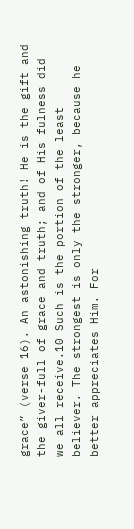grace” (verse 16). An astonishing truth! He is the gift and the giver-full of grace and truth; and of His fulness did we all receive.10 Such is the portion of the least believer. The strongest is only the stronger, because he better appreciates Him. For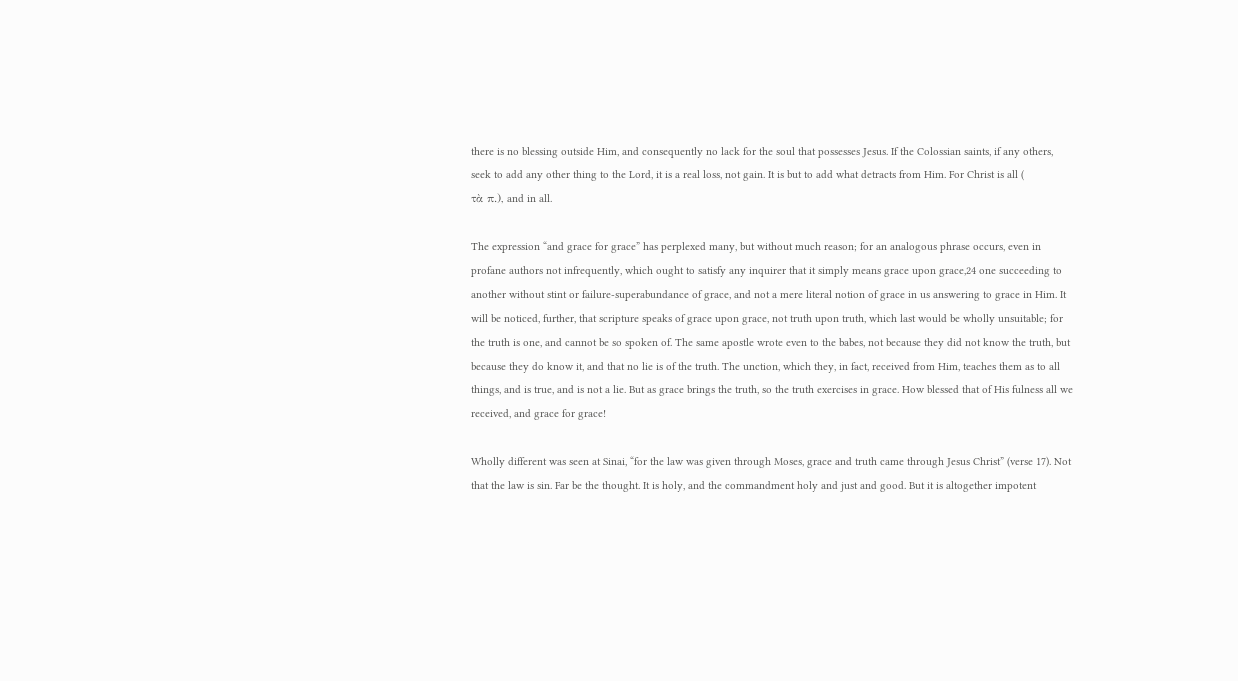there is no blessing outside Him, and consequently no lack for the soul that possesses Jesus. If the Colossian saints, if any others, seek to add any other thing to the Lord, it is a real loss, not gain. It is but to add what detracts from Him. For Christ is all (
τὰ π.), and in all.

The expression “and grace for grace” has perplexed many, but without much reason; for an analogous phrase occurs, even in profane authors not infrequently, which ought to satisfy any inquirer that it simply means grace upon grace,24 one succeeding to another without stint or failure-superabundance of grace, and not a mere literal notion of grace in us answering to grace in Him. It will be noticed, further, that scripture speaks of grace upon grace, not truth upon truth, which last would be wholly unsuitable; for the truth is one, and cannot be so spoken of. The same apostle wrote even to the babes, not because they did not know the truth, but because they do know it, and that no lie is of the truth. The unction, which they, in fact, received from Him, teaches them as to all things, and is true, and is not a lie. But as grace brings the truth, so the truth exercises in grace. How blessed that of His fulness all we received, and grace for grace!

Wholly different was seen at Sinai, “for the law was given through Moses, grace and truth came through Jesus Christ” (verse 17). Not that the law is sin. Far be the thought. It is holy, and the commandment holy and just and good. But it is altogether impotent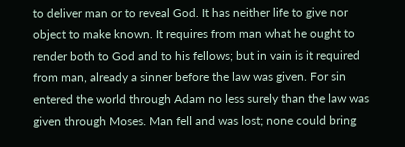to deliver man or to reveal God. It has neither life to give nor object to make known. It requires from man what he ought to render both to God and to his fellows; but in vain is it required from man, already a sinner before the law was given. For sin entered the world through Adam no less surely than the law was given through Moses. Man fell and was lost; none could bring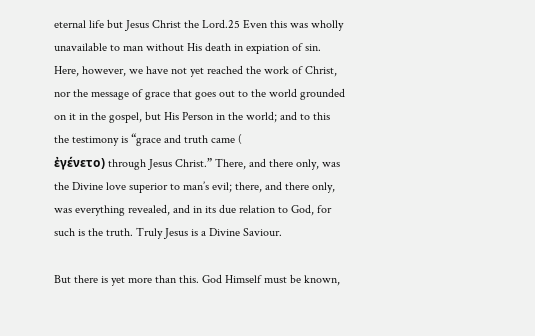eternal life but Jesus Christ the Lord.25 Even this was wholly unavailable to man without His death in expiation of sin. Here, however, we have not yet reached the work of Christ, nor the message of grace that goes out to the world grounded on it in the gospel, but His Person in the world; and to this the testimony is “grace and truth came (
ἐγένετο) through Jesus Christ.” There, and there only, was the Divine love superior to man’s evil; there, and there only, was everything revealed, and in its due relation to God, for such is the truth. Truly Jesus is a Divine Saviour.

But there is yet more than this. God Himself must be known,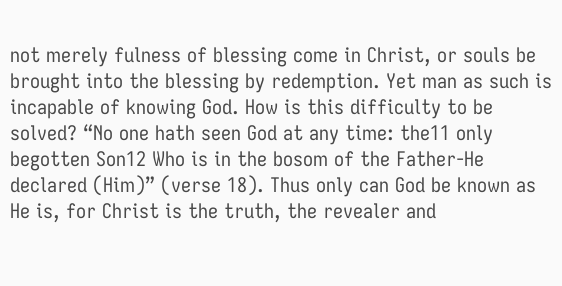not merely fulness of blessing come in Christ, or souls be brought into the blessing by redemption. Yet man as such is incapable of knowing God. How is this difficulty to be solved? “No one hath seen God at any time: the11 only begotten Son12 Who is in the bosom of the Father-He declared (Him)” (verse 18). Thus only can God be known as He is, for Christ is the truth, the revealer and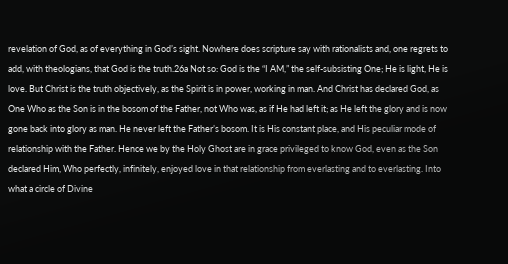revelation of God, as of everything in God’s sight. Nowhere does scripture say with rationalists and, one regrets to add, with theologians, that God is the truth.26a Not so: God is the “I AM,” the self-subsisting One; He is light, He is love. But Christ is the truth objectively, as the Spirit is in power, working in man. And Christ has declared God, as One Who as the Son is in the bosom of the Father, not Who was, as if He had left it; as He left the glory and is now gone back into glory as man. He never left the Father’s bosom. It is His constant place, and His peculiar mode of relationship with the Father. Hence we by the Holy Ghost are in grace privileged to know God, even as the Son declared Him, Who perfectly, infinitely, enjoyed love in that relationship from everlasting and to everlasting. Into what a circle of Divine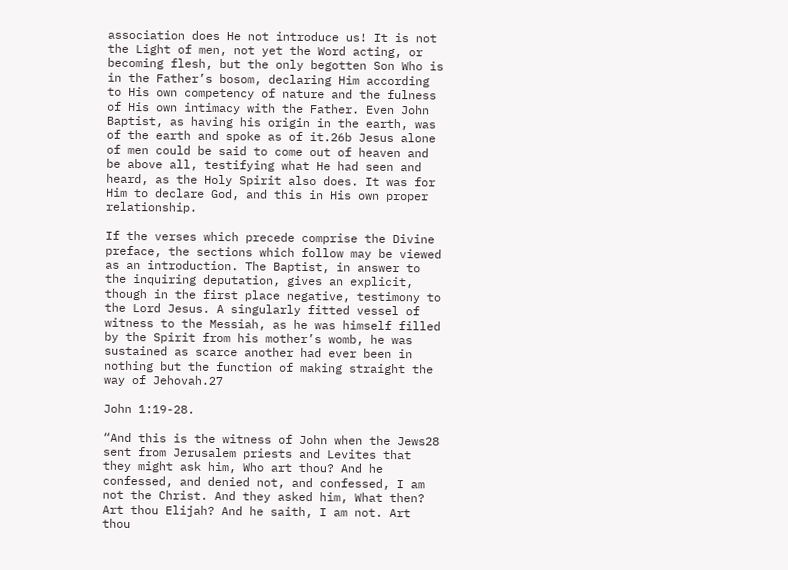association does He not introduce us! It is not the Light of men, not yet the Word acting, or becoming flesh, but the only begotten Son Who is in the Father’s bosom, declaring Him according to His own competency of nature and the fulness of His own intimacy with the Father. Even John Baptist, as having his origin in the earth, was of the earth and spoke as of it.26b Jesus alone of men could be said to come out of heaven and be above all, testifying what He had seen and heard, as the Holy Spirit also does. It was for Him to declare God, and this in His own proper relationship.

If the verses which precede comprise the Divine preface, the sections which follow may be viewed as an introduction. The Baptist, in answer to the inquiring deputation, gives an explicit, though in the first place negative, testimony to the Lord Jesus. A singularly fitted vessel of witness to the Messiah, as he was himself filled by the Spirit from his mother’s womb, he was sustained as scarce another had ever been in nothing but the function of making straight the way of Jehovah.27

John 1:19-28.

“And this is the witness of John when the Jews28 sent from Jerusalem priests and Levites that they might ask him, Who art thou? And he confessed, and denied not, and confessed, I am not the Christ. And they asked him, What then? Art thou Elijah? And he saith, I am not. Art thou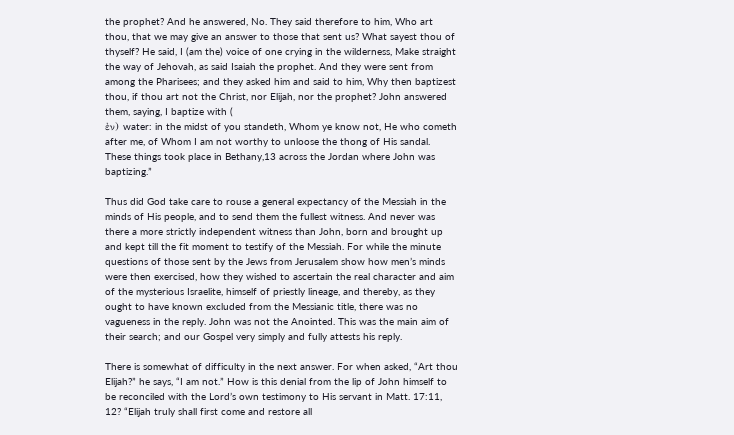the prophet? And he answered, No. They said therefore to him, Who art thou, that we may give an answer to those that sent us? What sayest thou of thyself? He said, I (am the) voice of one crying in the wilderness, Make straight the way of Jehovah, as said Isaiah the prophet. And they were sent from among the Pharisees; and they asked him and said to him, Why then baptizest thou, if thou art not the Christ, nor Elijah, nor the prophet? John answered them, saying, I baptize with (
ἐν) water: in the midst of you standeth, Whom ye know not, He who cometh after me, of Whom I am not worthy to unloose the thong of His sandal. These things took place in Bethany,13 across the Jordan where John was baptizing.”

Thus did God take care to rouse a general expectancy of the Messiah in the minds of His people, and to send them the fullest witness. And never was there a more strictly independent witness than John, born and brought up and kept till the fit moment to testify of the Messiah. For while the minute questions of those sent by the Jews from Jerusalem show how men’s minds were then exercised, how they wished to ascertain the real character and aim of the mysterious Israelite, himself of priestly lineage, and thereby, as they ought to have known excluded from the Messianic title, there was no vagueness in the reply. John was not the Anointed. This was the main aim of their search; and our Gospel very simply and fully attests his reply.

There is somewhat of difficulty in the next answer. For when asked, “Art thou Elijah?” he says, “I am not.” How is this denial from the lip of John himself to be reconciled with the Lord’s own testimony to His servant in Matt. 17:11, 12? “Elijah truly shall first come and restore all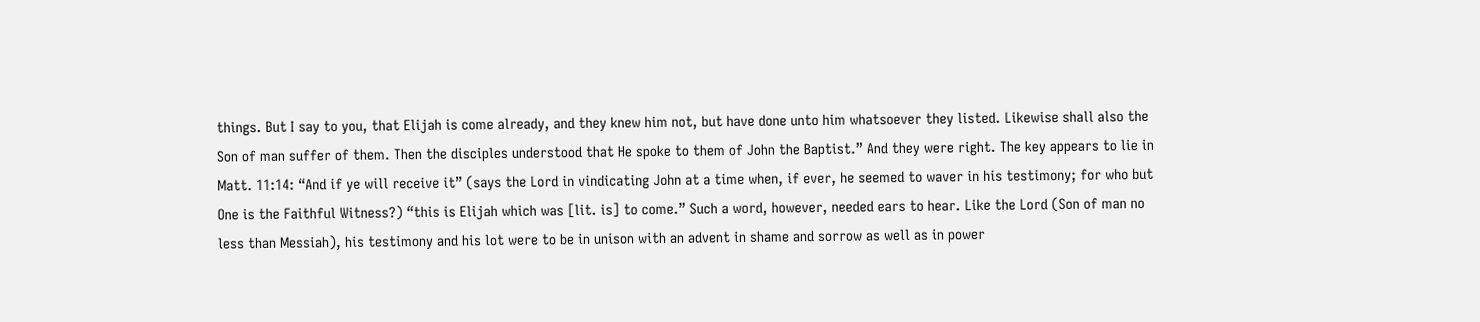things. But I say to you, that Elijah is come already, and they knew him not, but have done unto him whatsoever they listed. Likewise shall also the Son of man suffer of them. Then the disciples understood that He spoke to them of John the Baptist.” And they were right. The key appears to lie in Matt. 11:14: “And if ye will receive it” (says the Lord in vindicating John at a time when, if ever, he seemed to waver in his testimony; for who but One is the Faithful Witness?) “this is Elijah which was [lit. is] to come.” Such a word, however, needed ears to hear. Like the Lord (Son of man no less than Messiah), his testimony and his lot were to be in unison with an advent in shame and sorrow as well as in power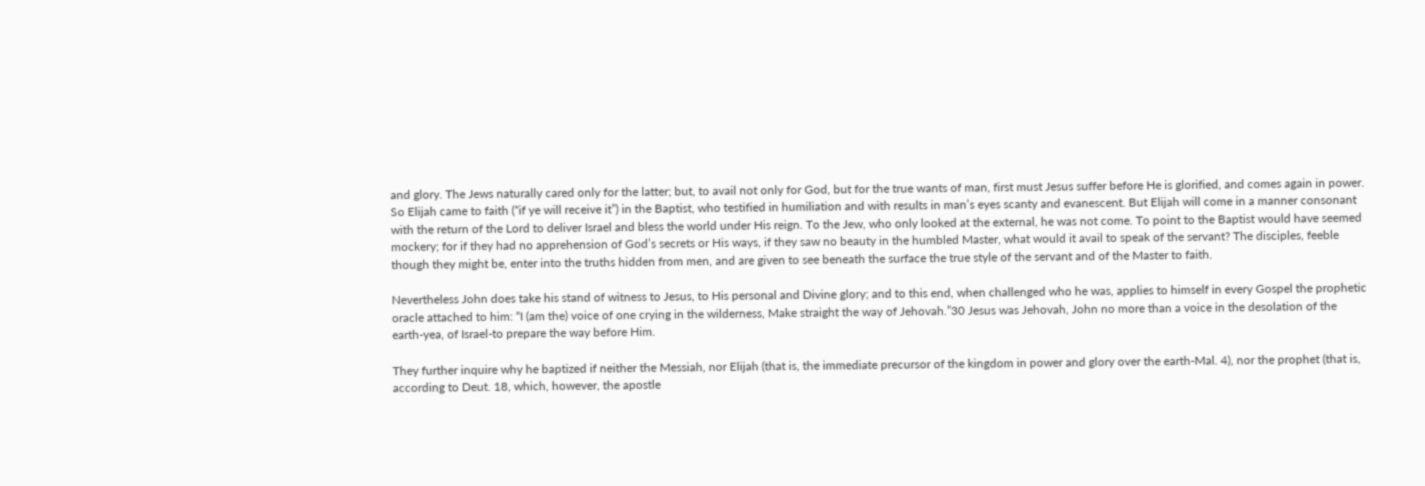and glory. The Jews naturally cared only for the latter; but, to avail not only for God, but for the true wants of man, first must Jesus suffer before He is glorified, and comes again in power. So Elijah came to faith (“if ye will receive it”) in the Baptist, who testified in humiliation and with results in man’s eyes scanty and evanescent. But Elijah will come in a manner consonant with the return of the Lord to deliver Israel and bless the world under His reign. To the Jew, who only looked at the external, he was not come. To point to the Baptist would have seemed mockery; for if they had no apprehension of God’s secrets or His ways, if they saw no beauty in the humbled Master, what would it avail to speak of the servant? The disciples, feeble though they might be, enter into the truths hidden from men, and are given to see beneath the surface the true style of the servant and of the Master to faith.

Nevertheless John does take his stand of witness to Jesus, to His personal and Divine glory; and to this end, when challenged who he was, applies to himself in every Gospel the prophetic oracle attached to him: “I (am the) voice of one crying in the wilderness, Make straight the way of Jehovah.”30 Jesus was Jehovah, John no more than a voice in the desolation of the earth-yea, of Israel-to prepare the way before Him.

They further inquire why he baptized if neither the Messiah, nor Elijah (that is, the immediate precursor of the kingdom in power and glory over the earth-Mal. 4), nor the prophet (that is, according to Deut. 18, which, however, the apostle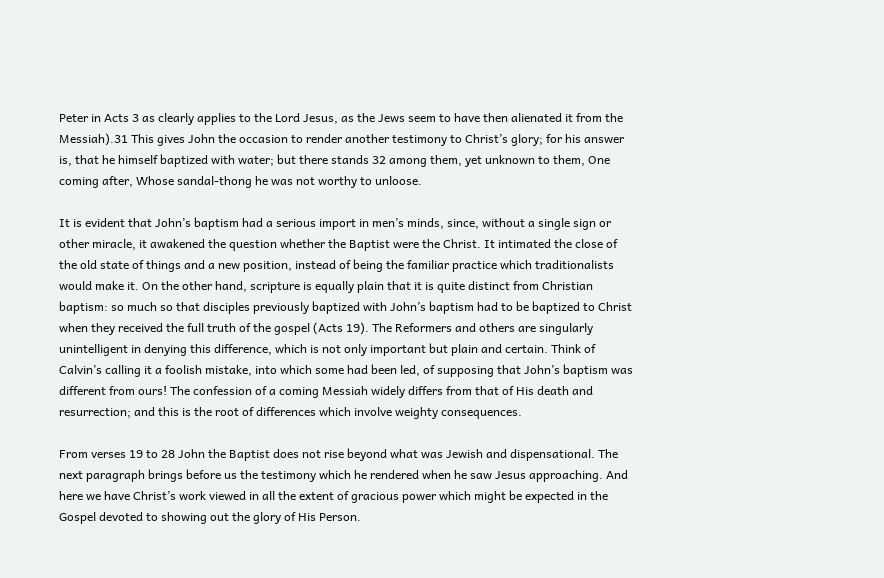Peter in Acts 3 as clearly applies to the Lord Jesus, as the Jews seem to have then alienated it from the Messiah).31 This gives John the occasion to render another testimony to Christ’s glory; for his answer is, that he himself baptized with water; but there stands 32 among them, yet unknown to them, One coming after, Whose sandal-thong he was not worthy to unloose.

It is evident that John’s baptism had a serious import in men’s minds, since, without a single sign or other miracle, it awakened the question whether the Baptist were the Christ. It intimated the close of the old state of things and a new position, instead of being the familiar practice which traditionalists would make it. On the other hand, scripture is equally plain that it is quite distinct from Christian baptism: so much so that disciples previously baptized with John’s baptism had to be baptized to Christ when they received the full truth of the gospel (Acts 19). The Reformers and others are singularly unintelligent in denying this difference, which is not only important but plain and certain. Think of Calvin’s calling it a foolish mistake, into which some had been led, of supposing that John’s baptism was different from ours! The confession of a coming Messiah widely differs from that of His death and resurrection; and this is the root of differences which involve weighty consequences.

From verses 19 to 28 John the Baptist does not rise beyond what was Jewish and dispensational. The next paragraph brings before us the testimony which he rendered when he saw Jesus approaching. And here we have Christ’s work viewed in all the extent of gracious power which might be expected in the Gospel devoted to showing out the glory of His Person.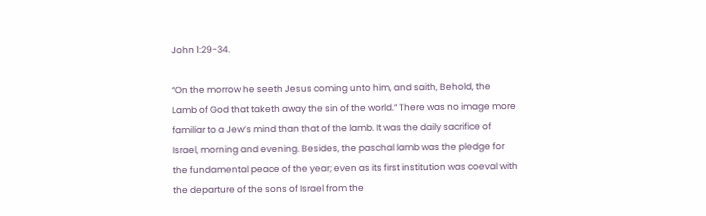John 1:29-34.

“On the morrow he seeth Jesus coming unto him, and saith, Behold, the Lamb of God that taketh away the sin of the world.” There was no image more familiar to a Jew’s mind than that of the lamb. It was the daily sacrifice of Israel, morning and evening. Besides, the paschal lamb was the pledge for the fundamental peace of the year; even as its first institution was coeval with the departure of the sons of Israel from the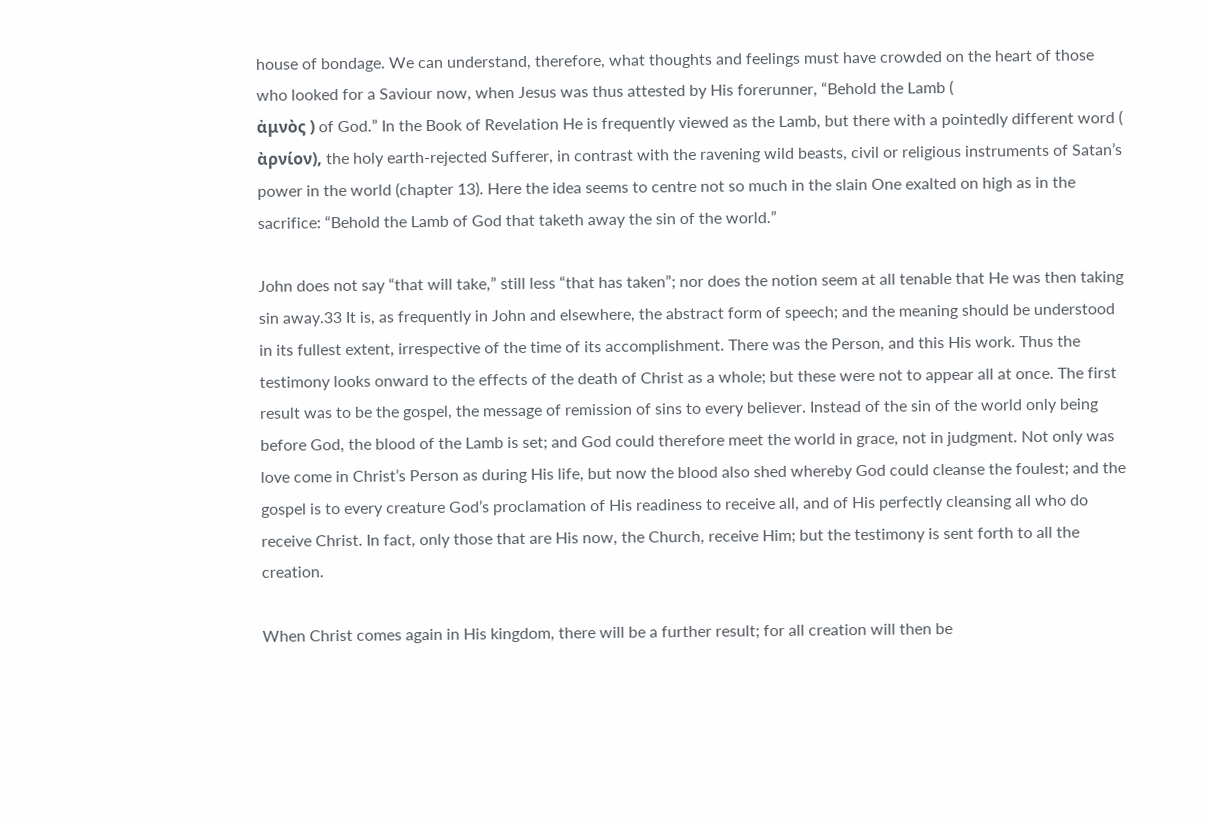house of bondage. We can understand, therefore, what thoughts and feelings must have crowded on the heart of those who looked for a Saviour now, when Jesus was thus attested by His forerunner, “Behold the Lamb (
ἀμνὸς ) of God.” In the Book of Revelation He is frequently viewed as the Lamb, but there with a pointedly different word (
ὰρνίον), the holy earth-rejected Sufferer, in contrast with the ravening wild beasts, civil or religious instruments of Satan’s power in the world (chapter 13). Here the idea seems to centre not so much in the slain One exalted on high as in the sacrifice: “Behold the Lamb of God that taketh away the sin of the world.”

John does not say “that will take,” still less “that has taken”; nor does the notion seem at all tenable that He was then taking sin away.33 It is, as frequently in John and elsewhere, the abstract form of speech; and the meaning should be understood in its fullest extent, irrespective of the time of its accomplishment. There was the Person, and this His work. Thus the testimony looks onward to the effects of the death of Christ as a whole; but these were not to appear all at once. The first result was to be the gospel, the message of remission of sins to every believer. Instead of the sin of the world only being before God, the blood of the Lamb is set; and God could therefore meet the world in grace, not in judgment. Not only was love come in Christ’s Person as during His life, but now the blood also shed whereby God could cleanse the foulest; and the gospel is to every creature God’s proclamation of His readiness to receive all, and of His perfectly cleansing all who do receive Christ. In fact, only those that are His now, the Church, receive Him; but the testimony is sent forth to all the creation.

When Christ comes again in His kingdom, there will be a further result; for all creation will then be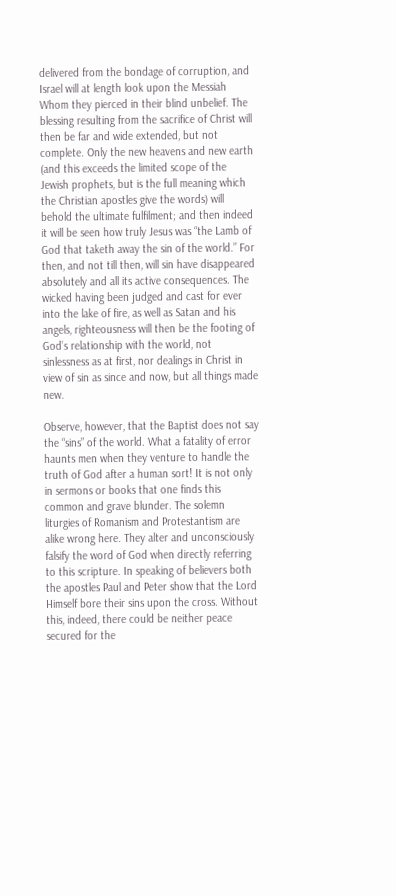delivered from the bondage of corruption, and Israel will at length look upon the Messiah Whom they pierced in their blind unbelief. The blessing resulting from the sacrifice of Christ will then be far and wide extended, but not complete. Only the new heavens and new earth (and this exceeds the limited scope of the Jewish prophets, but is the full meaning which the Christian apostles give the words) will behold the ultimate fulfilment; and then indeed it will be seen how truly Jesus was “the Lamb of God that taketh away the sin of the world.” For then, and not till then, will sin have disappeared absolutely and all its active consequences. The wicked having been judged and cast for ever into the lake of fire, as well as Satan and his angels, righteousness will then be the footing of God’s relationship with the world, not sinlessness as at first, nor dealings in Christ in view of sin as since and now, but all things made new.

Observe, however, that the Baptist does not say the “sins” of the world. What a fatality of error haunts men when they venture to handle the truth of God after a human sort! It is not only in sermons or books that one finds this common and grave blunder. The solemn liturgies of Romanism and Protestantism are alike wrong here. They alter and unconsciously falsify the word of God when directly referring to this scripture. In speaking of believers both the apostles Paul and Peter show that the Lord Himself bore their sins upon the cross. Without this, indeed, there could be neither peace secured for the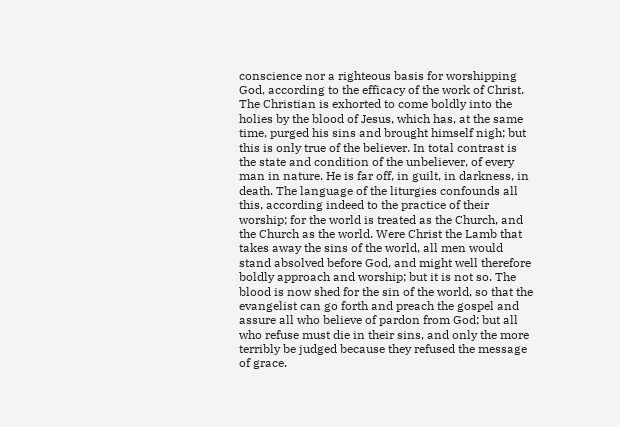conscience nor a righteous basis for worshipping God, according to the efficacy of the work of Christ. The Christian is exhorted to come boldly into the holies by the blood of Jesus, which has, at the same time, purged his sins and brought himself nigh; but this is only true of the believer. In total contrast is the state and condition of the unbeliever, of every man in nature. He is far off, in guilt, in darkness, in death. The language of the liturgies confounds all this, according indeed to the practice of their worship; for the world is treated as the Church, and the Church as the world. Were Christ the Lamb that takes away the sins of the world, all men would stand absolved before God, and might well therefore boldly approach and worship; but it is not so. The blood is now shed for the sin of the world, so that the evangelist can go forth and preach the gospel and assure all who believe of pardon from God; but all who refuse must die in their sins, and only the more terribly be judged because they refused the message of grace.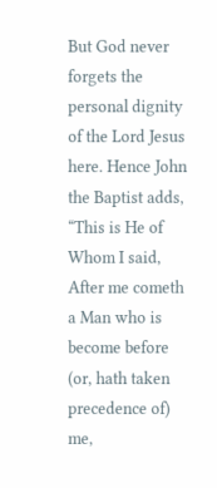But God never forgets the personal dignity of the Lord Jesus here. Hence John the Baptist adds, “This is He of Whom I said, After me cometh a Man who is become before (or, hath taken precedence of) me,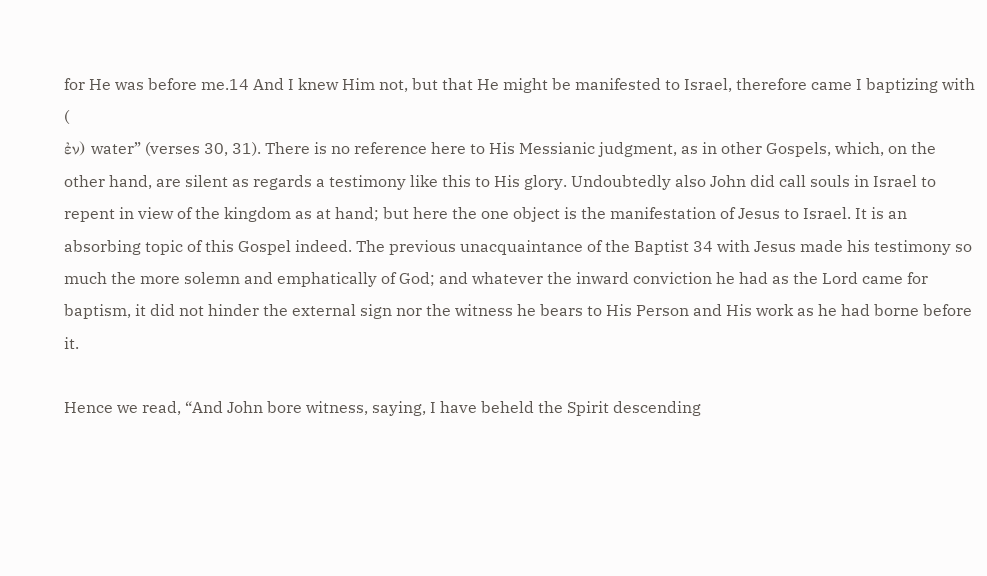for He was before me.14 And I knew Him not, but that He might be manifested to Israel, therefore came I baptizing with (
ἐν) water” (verses 30, 31). There is no reference here to His Messianic judgment, as in other Gospels, which, on the other hand, are silent as regards a testimony like this to His glory. Undoubtedly also John did call souls in Israel to repent in view of the kingdom as at hand; but here the one object is the manifestation of Jesus to Israel. It is an absorbing topic of this Gospel indeed. The previous unacquaintance of the Baptist 34 with Jesus made his testimony so much the more solemn and emphatically of God; and whatever the inward conviction he had as the Lord came for baptism, it did not hinder the external sign nor the witness he bears to His Person and His work as he had borne before it.

Hence we read, “And John bore witness, saying, I have beheld the Spirit descending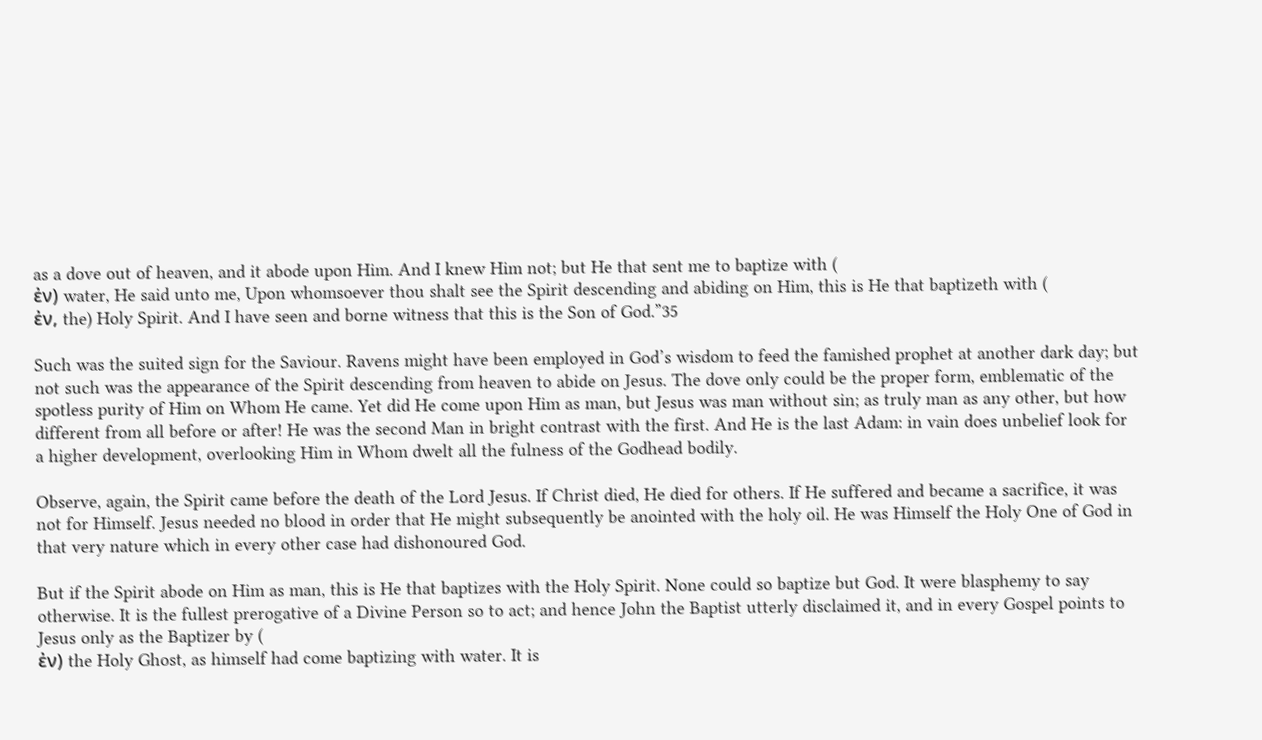as a dove out of heaven, and it abode upon Him. And I knew Him not; but He that sent me to baptize with (
ἐν) water, He said unto me, Upon whomsoever thou shalt see the Spirit descending and abiding on Him, this is He that baptizeth with (
ἐν, the) Holy Spirit. And I have seen and borne witness that this is the Son of God.”35

Such was the suited sign for the Saviour. Ravens might have been employed in God’s wisdom to feed the famished prophet at another dark day; but not such was the appearance of the Spirit descending from heaven to abide on Jesus. The dove only could be the proper form, emblematic of the spotless purity of Him on Whom He came. Yet did He come upon Him as man, but Jesus was man without sin; as truly man as any other, but how different from all before or after! He was the second Man in bright contrast with the first. And He is the last Adam: in vain does unbelief look for a higher development, overlooking Him in Whom dwelt all the fulness of the Godhead bodily.

Observe, again, the Spirit came before the death of the Lord Jesus. If Christ died, He died for others. If He suffered and became a sacrifice, it was not for Himself. Jesus needed no blood in order that He might subsequently be anointed with the holy oil. He was Himself the Holy One of God in that very nature which in every other case had dishonoured God.

But if the Spirit abode on Him as man, this is He that baptizes with the Holy Spirit. None could so baptize but God. It were blasphemy to say otherwise. It is the fullest prerogative of a Divine Person so to act; and hence John the Baptist utterly disclaimed it, and in every Gospel points to Jesus only as the Baptizer by (
ἐν) the Holy Ghost, as himself had come baptizing with water. It is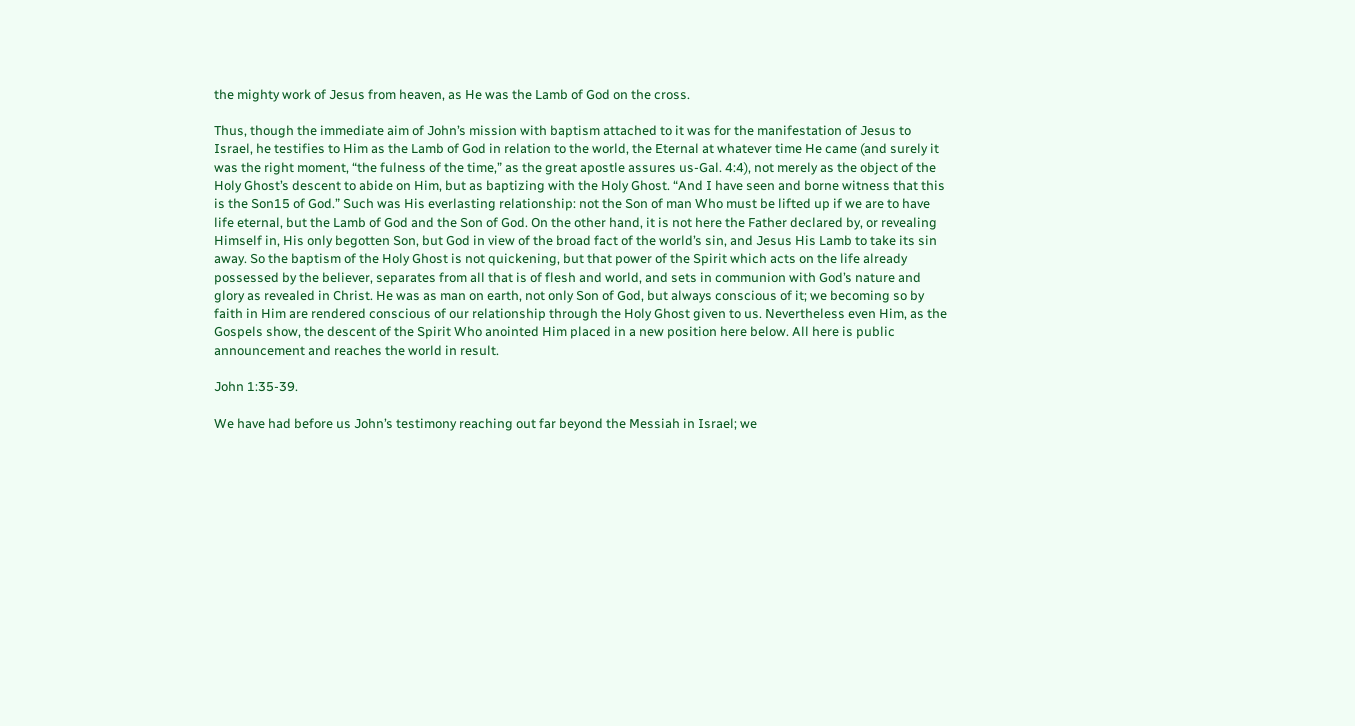the mighty work of Jesus from heaven, as He was the Lamb of God on the cross.

Thus, though the immediate aim of John’s mission with baptism attached to it was for the manifestation of Jesus to Israel, he testifies to Him as the Lamb of God in relation to the world, the Eternal at whatever time He came (and surely it was the right moment, “the fulness of the time,” as the great apostle assures us-Gal. 4:4), not merely as the object of the Holy Ghost’s descent to abide on Him, but as baptizing with the Holy Ghost. “And I have seen and borne witness that this is the Son15 of God.” Such was His everlasting relationship: not the Son of man Who must be lifted up if we are to have life eternal, but the Lamb of God and the Son of God. On the other hand, it is not here the Father declared by, or revealing Himself in, His only begotten Son, but God in view of the broad fact of the world’s sin, and Jesus His Lamb to take its sin away. So the baptism of the Holy Ghost is not quickening, but that power of the Spirit which acts on the life already possessed by the believer, separates from all that is of flesh and world, and sets in communion with God’s nature and glory as revealed in Christ. He was as man on earth, not only Son of God, but always conscious of it; we becoming so by faith in Him are rendered conscious of our relationship through the Holy Ghost given to us. Nevertheless even Him, as the Gospels show, the descent of the Spirit Who anointed Him placed in a new position here below. All here is public announcement and reaches the world in result.

John 1:35-39.

We have had before us John’s testimony reaching out far beyond the Messiah in Israel; we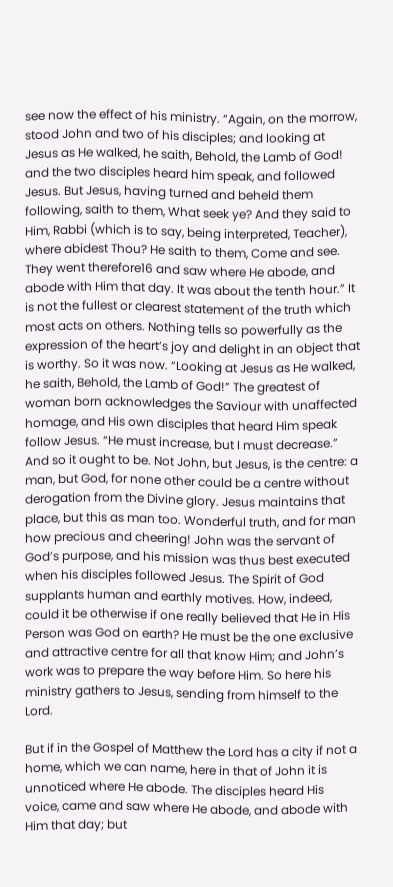see now the effect of his ministry. “Again, on the morrow, stood John and two of his disciples; and looking at Jesus as He walked, he saith, Behold, the Lamb of God! and the two disciples heard him speak, and followed Jesus. But Jesus, having turned and beheld them following, saith to them, What seek ye? And they said to Him, Rabbi (which is to say, being interpreted, Teacher), where abidest Thou? He saith to them, Come and see. They went therefore16 and saw where He abode, and abode with Him that day. It was about the tenth hour.” It is not the fullest or clearest statement of the truth which most acts on others. Nothing tells so powerfully as the expression of the heart’s joy and delight in an object that is worthy. So it was now. “Looking at Jesus as He walked, he saith, Behold, the Lamb of God!” The greatest of woman born acknowledges the Saviour with unaffected homage, and His own disciples that heard Him speak follow Jesus. “He must increase, but I must decrease.” And so it ought to be. Not John, but Jesus, is the centre: a man, but God, for none other could be a centre without derogation from the Divine glory. Jesus maintains that place, but this as man too. Wonderful truth, and for man how precious and cheering! John was the servant of God’s purpose, and his mission was thus best executed when his disciples followed Jesus. The Spirit of God supplants human and earthly motives. How, indeed, could it be otherwise if one really believed that He in His Person was God on earth? He must be the one exclusive and attractive centre for all that know Him; and John’s work was to prepare the way before Him. So here his ministry gathers to Jesus, sending from himself to the Lord.

But if in the Gospel of Matthew the Lord has a city if not a home, which we can name, here in that of John it is unnoticed where He abode. The disciples heard His voice, came and saw where He abode, and abode with Him that day; but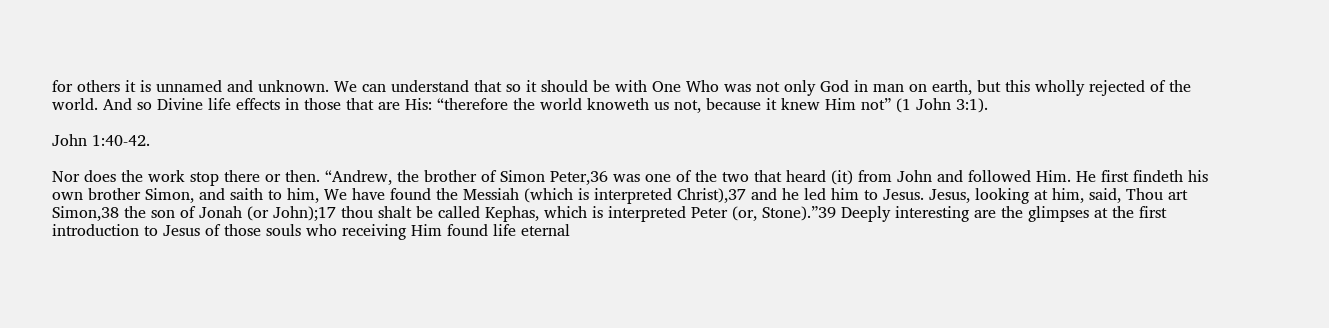for others it is unnamed and unknown. We can understand that so it should be with One Who was not only God in man on earth, but this wholly rejected of the world. And so Divine life effects in those that are His: “therefore the world knoweth us not, because it knew Him not” (1 John 3:1).

John 1:40-42.

Nor does the work stop there or then. “Andrew, the brother of Simon Peter,36 was one of the two that heard (it) from John and followed Him. He first findeth his own brother Simon, and saith to him, We have found the Messiah (which is interpreted Christ),37 and he led him to Jesus. Jesus, looking at him, said, Thou art Simon,38 the son of Jonah (or John);17 thou shalt be called Kephas, which is interpreted Peter (or, Stone).”39 Deeply interesting are the glimpses at the first introduction to Jesus of those souls who receiving Him found life eternal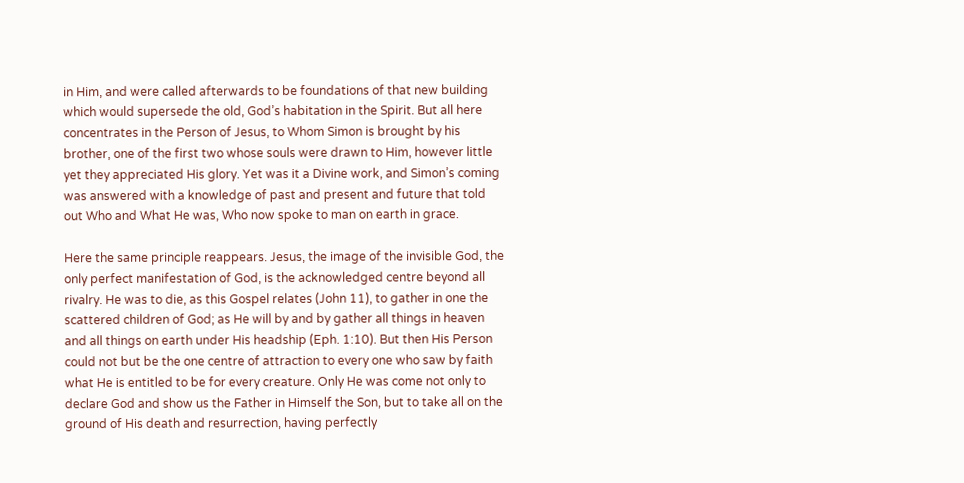in Him, and were called afterwards to be foundations of that new building which would supersede the old, God’s habitation in the Spirit. But all here concentrates in the Person of Jesus, to Whom Simon is brought by his brother, one of the first two whose souls were drawn to Him, however little yet they appreciated His glory. Yet was it a Divine work, and Simon’s coming was answered with a knowledge of past and present and future that told out Who and What He was, Who now spoke to man on earth in grace.

Here the same principle reappears. Jesus, the image of the invisible God, the only perfect manifestation of God, is the acknowledged centre beyond all rivalry. He was to die, as this Gospel relates (John 11), to gather in one the scattered children of God; as He will by and by gather all things in heaven and all things on earth under His headship (Eph. 1:10). But then His Person could not but be the one centre of attraction to every one who saw by faith what He is entitled to be for every creature. Only He was come not only to declare God and show us the Father in Himself the Son, but to take all on the ground of His death and resurrection, having perfectly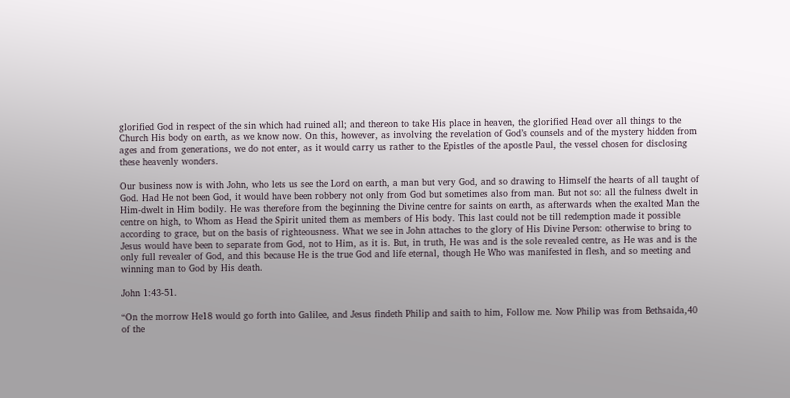glorified God in respect of the sin which had ruined all; and thereon to take His place in heaven, the glorified Head over all things to the Church His body on earth, as we know now. On this, however, as involving the revelation of God’s counsels and of the mystery hidden from ages and from generations, we do not enter, as it would carry us rather to the Epistles of the apostle Paul, the vessel chosen for disclosing these heavenly wonders.

Our business now is with John, who lets us see the Lord on earth, a man but very God, and so drawing to Himself the hearts of all taught of God. Had He not been God, it would have been robbery not only from God but sometimes also from man. But not so: all the fulness dwelt in Him-dwelt in Him bodily. He was therefore from the beginning the Divine centre for saints on earth, as afterwards when the exalted Man the centre on high, to Whom as Head the Spirit united them as members of His body. This last could not be till redemption made it possible according to grace, but on the basis of righteousness. What we see in John attaches to the glory of His Divine Person: otherwise to bring to Jesus would have been to separate from God, not to Him, as it is. But, in truth, He was and is the sole revealed centre, as He was and is the only full revealer of God, and this because He is the true God and life eternal, though He Who was manifested in flesh, and so meeting and winning man to God by His death.

John 1:43-51.

“On the morrow He18 would go forth into Galilee, and Jesus findeth Philip and saith to him, Follow me. Now Philip was from Bethsaida,40 of the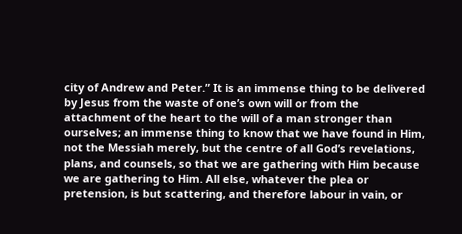city of Andrew and Peter.” It is an immense thing to be delivered by Jesus from the waste of one’s own will or from the attachment of the heart to the will of a man stronger than ourselves; an immense thing to know that we have found in Him, not the Messiah merely, but the centre of all God’s revelations, plans, and counsels, so that we are gathering with Him because we are gathering to Him. All else, whatever the plea or pretension, is but scattering, and therefore labour in vain, or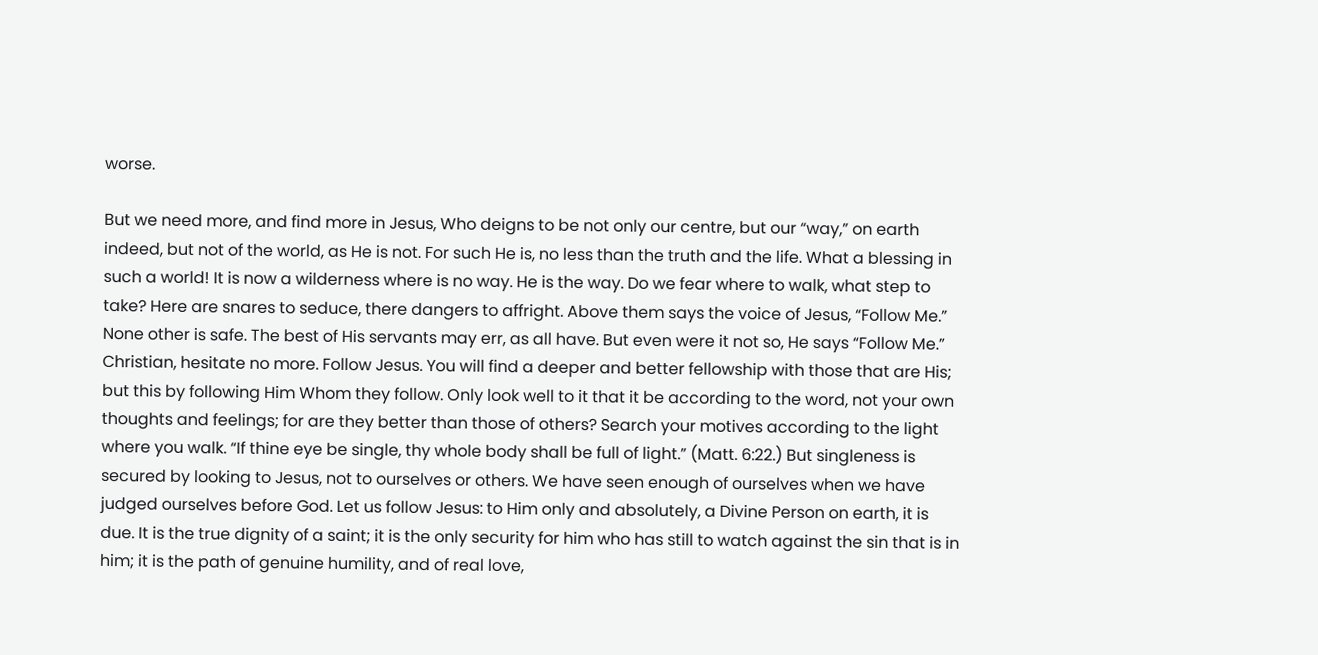worse.

But we need more, and find more in Jesus, Who deigns to be not only our centre, but our “way,” on earth indeed, but not of the world, as He is not. For such He is, no less than the truth and the life. What a blessing in such a world! It is now a wilderness where is no way. He is the way. Do we fear where to walk, what step to take? Here are snares to seduce, there dangers to affright. Above them says the voice of Jesus, “Follow Me.” None other is safe. The best of His servants may err, as all have. But even were it not so, He says “Follow Me.” Christian, hesitate no more. Follow Jesus. You will find a deeper and better fellowship with those that are His; but this by following Him Whom they follow. Only look well to it that it be according to the word, not your own thoughts and feelings; for are they better than those of others? Search your motives according to the light where you walk. “If thine eye be single, thy whole body shall be full of light.” (Matt. 6:22.) But singleness is secured by looking to Jesus, not to ourselves or others. We have seen enough of ourselves when we have judged ourselves before God. Let us follow Jesus: to Him only and absolutely, a Divine Person on earth, it is due. It is the true dignity of a saint; it is the only security for him who has still to watch against the sin that is in him; it is the path of genuine humility, and of real love,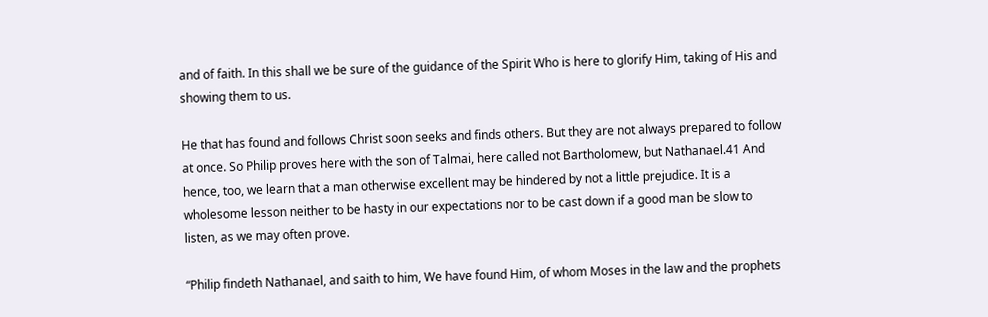and of faith. In this shall we be sure of the guidance of the Spirit Who is here to glorify Him, taking of His and showing them to us.

He that has found and follows Christ soon seeks and finds others. But they are not always prepared to follow at once. So Philip proves here with the son of Talmai, here called not Bartholomew, but Nathanael.41 And hence, too, we learn that a man otherwise excellent may be hindered by not a little prejudice. It is a wholesome lesson neither to be hasty in our expectations nor to be cast down if a good man be slow to listen, as we may often prove.

“Philip findeth Nathanael, and saith to him, We have found Him, of whom Moses in the law and the prophets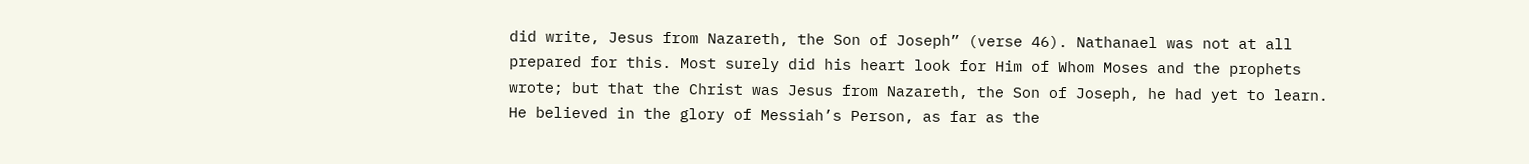did write, Jesus from Nazareth, the Son of Joseph” (verse 46). Nathanael was not at all prepared for this. Most surely did his heart look for Him of Whom Moses and the prophets wrote; but that the Christ was Jesus from Nazareth, the Son of Joseph, he had yet to learn. He believed in the glory of Messiah’s Person, as far as the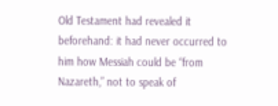Old Testament had revealed it beforehand: it had never occurred to him how Messiah could be “from Nazareth,” not to speak of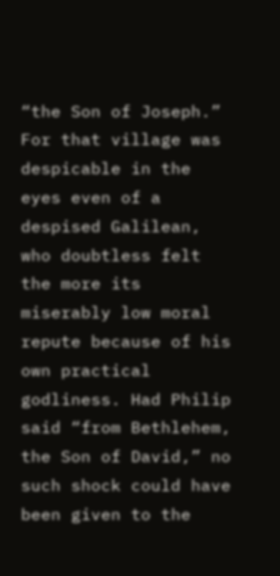“the Son of Joseph.” For that village was despicable in the eyes even of a despised Galilean, who doubtless felt the more its miserably low moral repute because of his own practical godliness. Had Philip said “from Bethlehem, the Son of David,” no such shock could have been given to the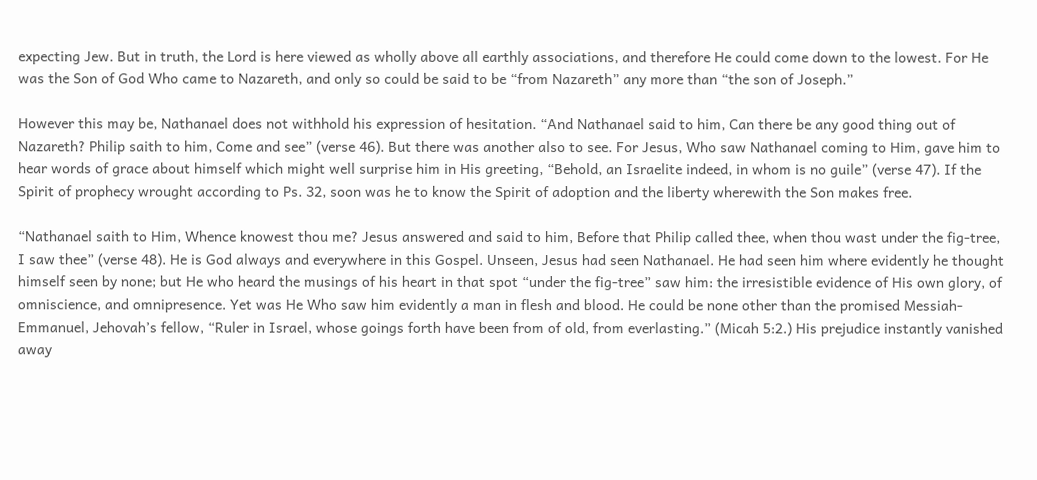expecting Jew. But in truth, the Lord is here viewed as wholly above all earthly associations, and therefore He could come down to the lowest. For He was the Son of God Who came to Nazareth, and only so could be said to be “from Nazareth” any more than “the son of Joseph.”

However this may be, Nathanael does not withhold his expression of hesitation. “And Nathanael said to him, Can there be any good thing out of Nazareth? Philip saith to him, Come and see” (verse 46). But there was another also to see. For Jesus, Who saw Nathanael coming to Him, gave him to hear words of grace about himself which might well surprise him in His greeting, “Behold, an Israelite indeed, in whom is no guile” (verse 47). If the Spirit of prophecy wrought according to Ps. 32, soon was he to know the Spirit of adoption and the liberty wherewith the Son makes free.

“Nathanael saith to Him, Whence knowest thou me? Jesus answered and said to him, Before that Philip called thee, when thou wast under the fig-tree, I saw thee” (verse 48). He is God always and everywhere in this Gospel. Unseen, Jesus had seen Nathanael. He had seen him where evidently he thought himself seen by none; but He who heard the musings of his heart in that spot “under the fig-tree” saw him: the irresistible evidence of His own glory, of omniscience, and omnipresence. Yet was He Who saw him evidently a man in flesh and blood. He could be none other than the promised Messiah-Emmanuel, Jehovah’s fellow, “Ruler in Israel, whose goings forth have been from of old, from everlasting.” (Micah 5:2.) His prejudice instantly vanished away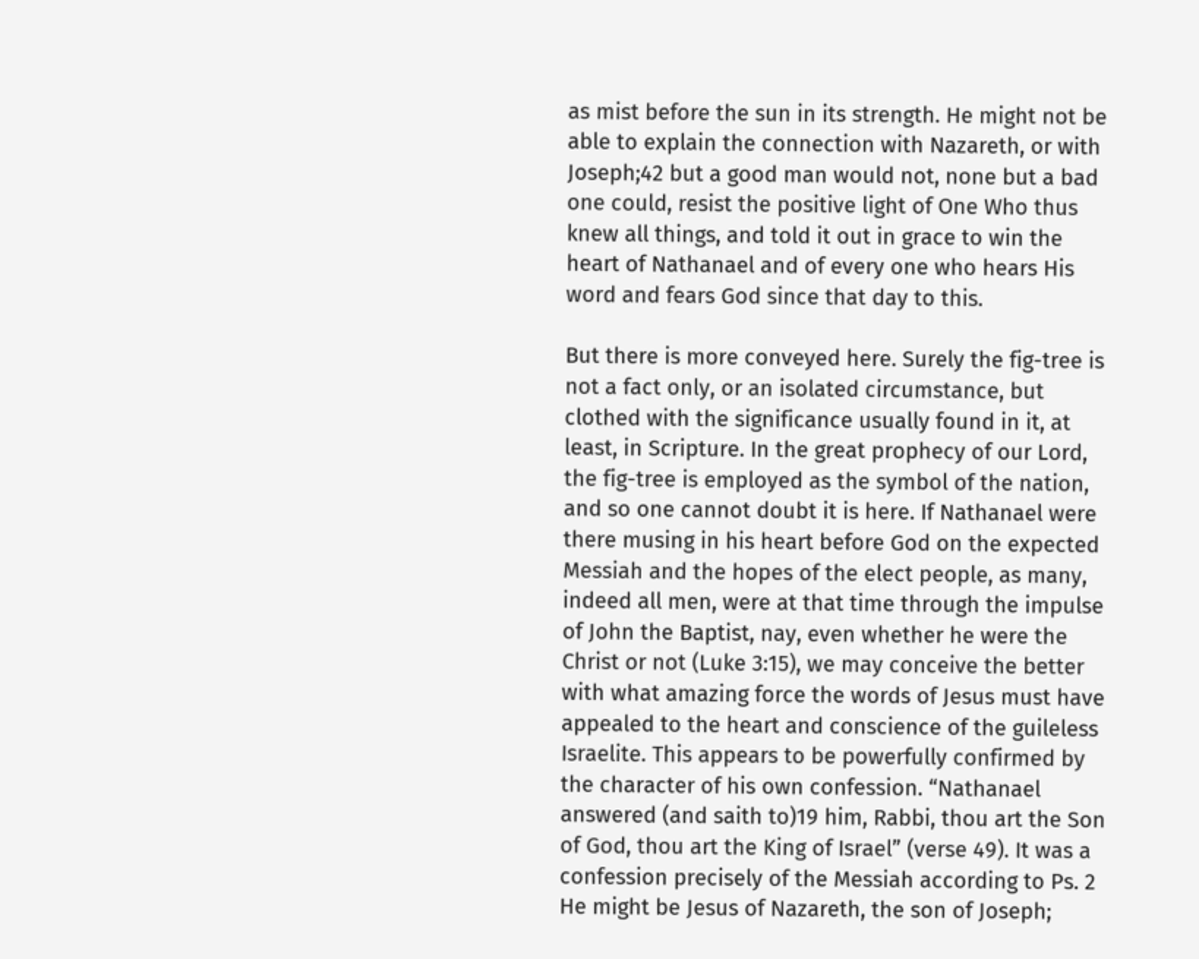as mist before the sun in its strength. He might not be able to explain the connection with Nazareth, or with Joseph;42 but a good man would not, none but a bad one could, resist the positive light of One Who thus knew all things, and told it out in grace to win the heart of Nathanael and of every one who hears His word and fears God since that day to this.

But there is more conveyed here. Surely the fig-tree is not a fact only, or an isolated circumstance, but clothed with the significance usually found in it, at least, in Scripture. In the great prophecy of our Lord, the fig-tree is employed as the symbol of the nation, and so one cannot doubt it is here. If Nathanael were there musing in his heart before God on the expected Messiah and the hopes of the elect people, as many, indeed all men, were at that time through the impulse of John the Baptist, nay, even whether he were the Christ or not (Luke 3:15), we may conceive the better with what amazing force the words of Jesus must have appealed to the heart and conscience of the guileless Israelite. This appears to be powerfully confirmed by the character of his own confession. “Nathanael answered (and saith to)19 him, Rabbi, thou art the Son of God, thou art the King of Israel” (verse 49). It was a confession precisely of the Messiah according to Ps. 2 He might be Jesus of Nazareth, the son of Joseph;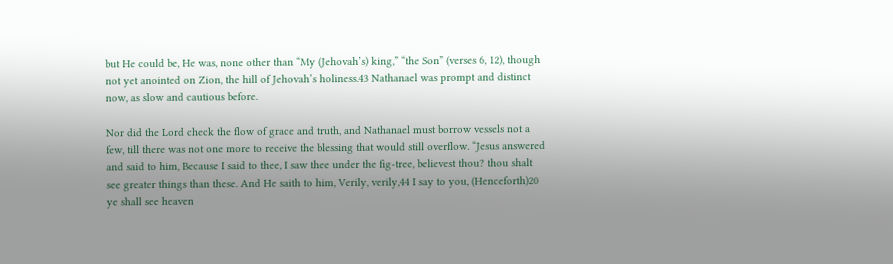but He could be, He was, none other than “My (Jehovah’s) king,” “the Son” (verses 6, 12), though not yet anointed on Zion, the hill of Jehovah’s holiness.43 Nathanael was prompt and distinct now, as slow and cautious before.

Nor did the Lord check the flow of grace and truth, and Nathanael must borrow vessels not a few, till there was not one more to receive the blessing that would still overflow. “Jesus answered and said to him, Because I said to thee, I saw thee under the fig-tree, believest thou? thou shalt see greater things than these. And He saith to him, Verily, verily,44 I say to you, (Henceforth)20 ye shall see heaven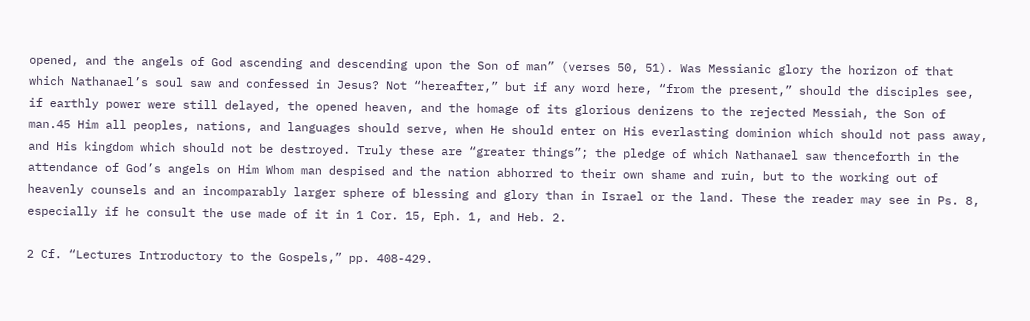opened, and the angels of God ascending and descending upon the Son of man” (verses 50, 51). Was Messianic glory the horizon of that which Nathanael’s soul saw and confessed in Jesus? Not “hereafter,” but if any word here, “from the present,” should the disciples see, if earthly power were still delayed, the opened heaven, and the homage of its glorious denizens to the rejected Messiah, the Son of man.45 Him all peoples, nations, and languages should serve, when He should enter on His everlasting dominion which should not pass away, and His kingdom which should not be destroyed. Truly these are “greater things”; the pledge of which Nathanael saw thenceforth in the attendance of God’s angels on Him Whom man despised and the nation abhorred to their own shame and ruin, but to the working out of heavenly counsels and an incomparably larger sphere of blessing and glory than in Israel or the land. These the reader may see in Ps. 8, especially if he consult the use made of it in 1 Cor. 15, Eph. 1, and Heb. 2.

2 Cf. “Lectures Introductory to the Gospels,” pp. 408-429.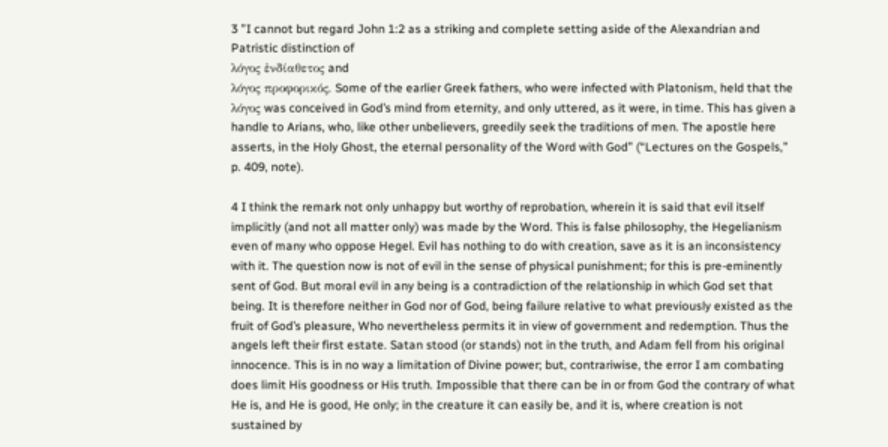3 ”I cannot but regard John 1:2 as a striking and complete setting aside of the Alexandrian and Patristic distinction of
λόγος ἐνδίαθετος and
λόγος προφορικός. Some of the earlier Greek fathers, who were infected with Platonism, held that the
λόγος was conceived in God’s mind from eternity, and only uttered, as it were, in time. This has given a handle to Arians, who, like other unbelievers, greedily seek the traditions of men. The apostle here asserts, in the Holy Ghost, the eternal personality of the Word with God” (“Lectures on the Gospels,” p. 409, note).

4 I think the remark not only unhappy but worthy of reprobation, wherein it is said that evil itself implicitly (and not all matter only) was made by the Word. This is false philosophy, the Hegelianism even of many who oppose Hegel. Evil has nothing to do with creation, save as it is an inconsistency with it. The question now is not of evil in the sense of physical punishment; for this is pre-eminently sent of God. But moral evil in any being is a contradiction of the relationship in which God set that being. It is therefore neither in God nor of God, being failure relative to what previously existed as the fruit of God’s pleasure, Who nevertheless permits it in view of government and redemption. Thus the angels left their first estate. Satan stood (or stands) not in the truth, and Adam fell from his original innocence. This is in no way a limitation of Divine power; but, contrariwise, the error I am combating does limit His goodness or His truth. Impossible that there can be in or from God the contrary of what He is, and He is good, He only; in the creature it can easily be, and it is, where creation is not sustained by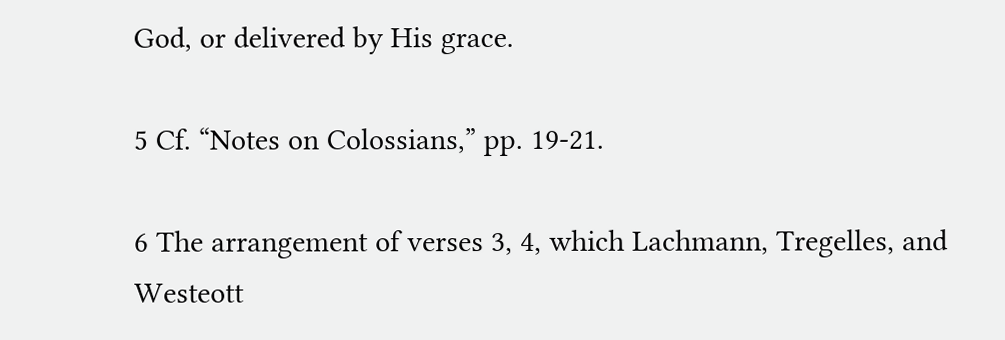God, or delivered by His grace.

5 Cf. “Notes on Colossians,” pp. 19-21.

6 The arrangement of verses 3, 4, which Lachmann, Tregelles, and Westeott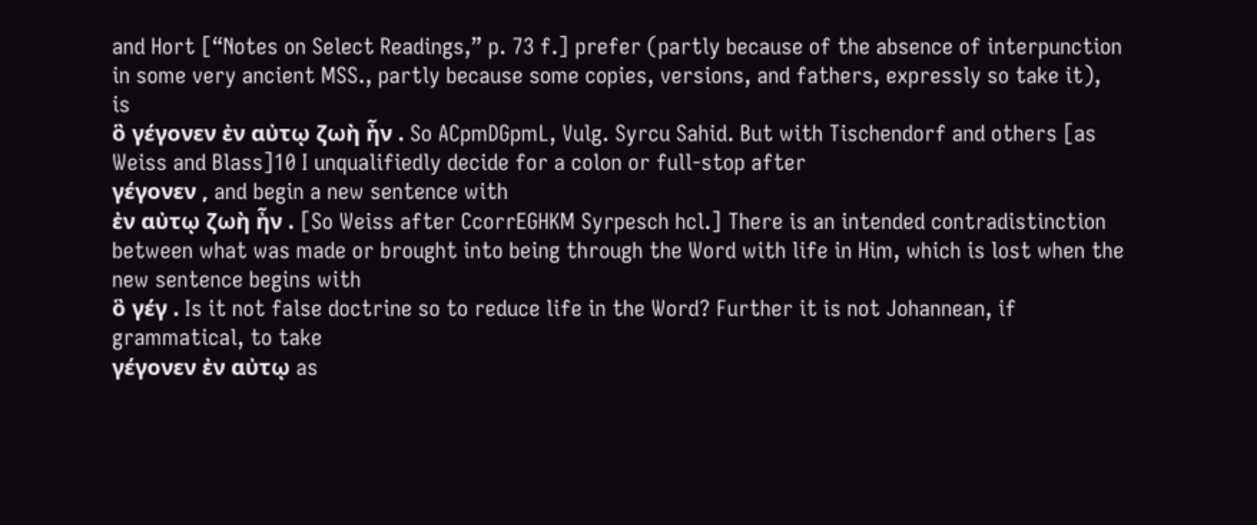and Hort [“Notes on Select Readings,” p. 73 f.] prefer (partly because of the absence of interpunction in some very ancient MSS., partly because some copies, versions, and fathers, expressly so take it), is
ὃ γέγονεν ἐν αὐτῳ ζωὴ ἦν . So ACpmDGpmL, Vulg. Syrcu Sahid. But with Tischendorf and others [as Weiss and Blass]10 I unqualifiedly decide for a colon or full-stop after
γέγονεν , and begin a new sentence with
ἐν αὐτῳ ζωὴ ἦν . [So Weiss after CcorrEGHKM Syrpesch hcl.] There is an intended contradistinction between what was made or brought into being through the Word with life in Him, which is lost when the new sentence begins with
ὃ γέγ . Is it not false doctrine so to reduce life in the Word? Further it is not Johannean, if grammatical, to take
γέγονεν ἐν αὐτῳ as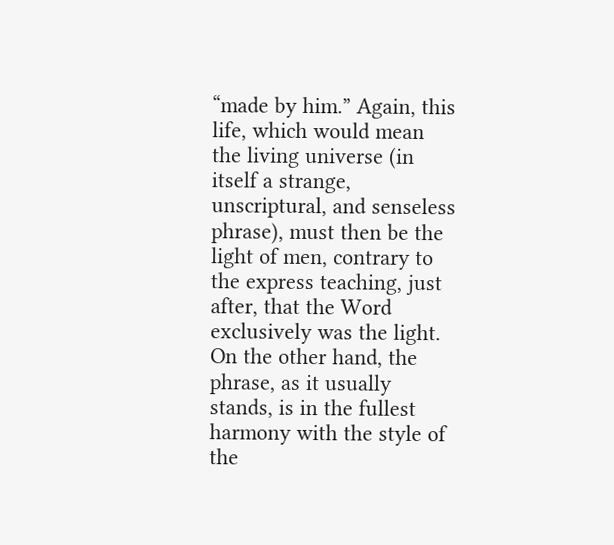“made by him.” Again, this life, which would mean the living universe (in itself a strange, unscriptural, and senseless phrase), must then be the light of men, contrary to the express teaching, just after, that the Word exclusively was the light. On the other hand, the phrase, as it usually stands, is in the fullest harmony with the style of the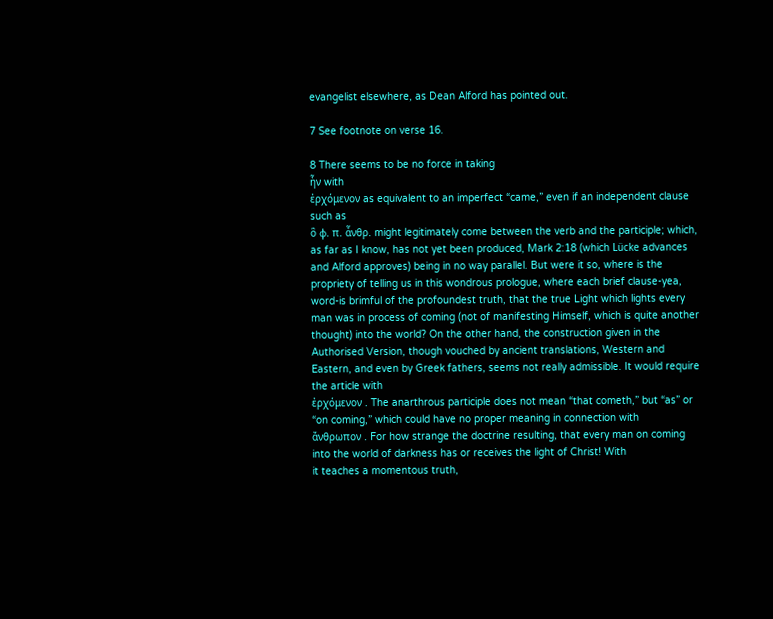evangelist elsewhere, as Dean Alford has pointed out.

7 See footnote on verse 16.

8 There seems to be no force in taking
ἦν with
ἐρχόμενον as equivalent to an imperfect “came,” even if an independent clause such as
ὃ φ. π. ἆνθρ. might legitimately come between the verb and the participle; which, as far as I know, has not yet been produced, Mark 2:18 (which Lücke advances and Alford approves) being in no way parallel. But were it so, where is the propriety of telling us in this wondrous prologue, where each brief clause-yea, word-is brimful of the profoundest truth, that the true Light which lights every man was in process of coming (not of manifesting Himself, which is quite another thought) into the world? On the other hand, the construction given in the Authorised Version, though vouched by ancient translations, Western and Eastern, and even by Greek fathers, seems not really admissible. It would require the article with
ἐρχόμενον . The anarthrous participle does not mean “that cometh,” but “as” or “on coming,” which could have no proper meaning in connection with
ἄνθρωπον . For how strange the doctrine resulting, that every man on coming into the world of darkness has or receives the light of Christ! With
it teaches a momentous truth,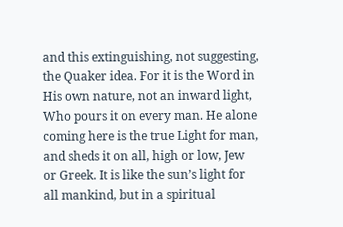and this extinguishing, not suggesting, the Quaker idea. For it is the Word in His own nature, not an inward light, Who pours it on every man. He alone coming here is the true Light for man, and sheds it on all, high or low, Jew or Greek. It is like the sun’s light for all mankind, but in a spiritual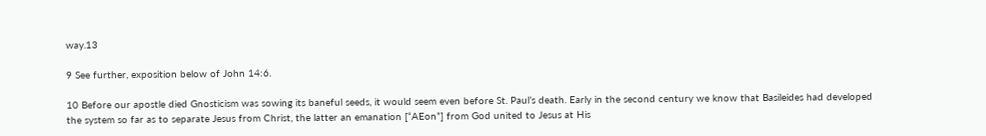way.13

9 See further, exposition below of John 14:6.

10 Before our apostle died Gnosticism was sowing its baneful seeds, it would seem even before St. Paul’s death. Early in the second century we know that Basileides had developed the system so far as to separate Jesus from Christ, the latter an emanation [“AEon”] from God united to Jesus at His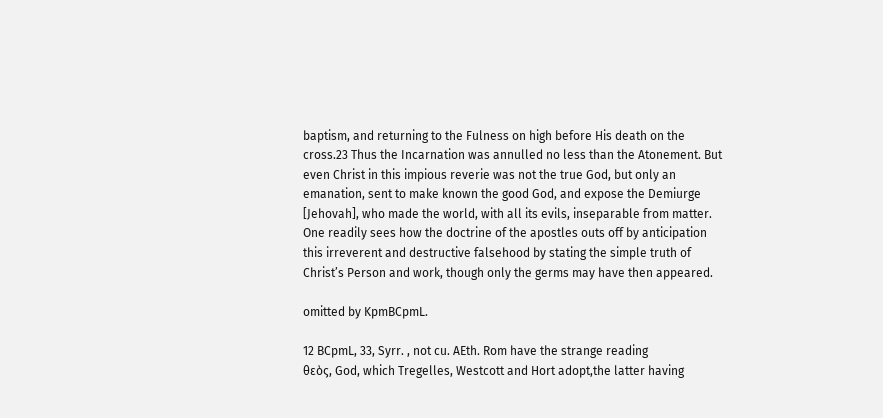baptism, and returning to the Fulness on high before His death on the cross.23 Thus the Incarnation was annulled no less than the Atonement. But even Christ in this impious reverie was not the true God, but only an emanation, sent to make known the good God, and expose the Demiurge [Jehovah], who made the world, with all its evils, inseparable from matter. One readily sees how the doctrine of the apostles outs off by anticipation this irreverent and destructive falsehood by stating the simple truth of Christ’s Person and work, though only the germs may have then appeared.

omitted by KpmBCpmL.

12 BCpmL, 33, Syrr. , not cu. AEth. Rom have the strange reading
θεὸς, God, which Tregelles, Westcott and Hort adopt,the latter having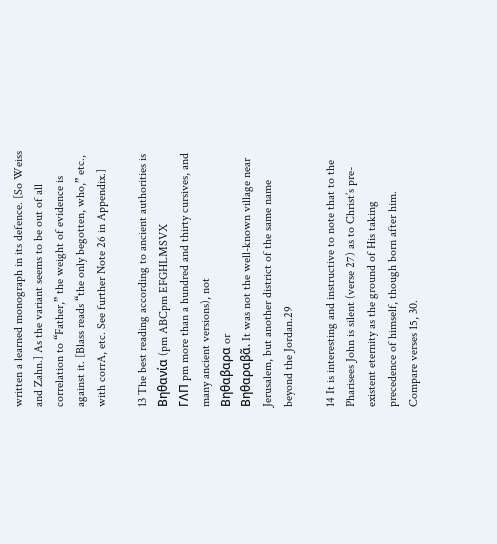written a learned monograph in its defence. [So Weiss and Zahn.] As the variant seems to be out of all correlation to “Father,” the weight of evidence is against it. [Blass reads “the only begotten, who,” etc., with corrA, etc. See further Note 26 in Appendix.]

13 The best reading according to ancient authorities is
Βηθανία (pm ABCpm EFGHLMSVX
ΓΛΠ pm more than a hundred and thirty cursives, and many ancient versions), not
Βηθαβαρα or
Βηθαραβᾶ. It was not the well-known village near Jerusalem, but another district of the same name beyond the Jordan.29

14 It is interesting and instructive to note that to the Pharisees John is silent (verse 27) as to Christ’s pre-existent eternity as the ground of His taking precedence of himself, though born after him. Compare verses 15, 30.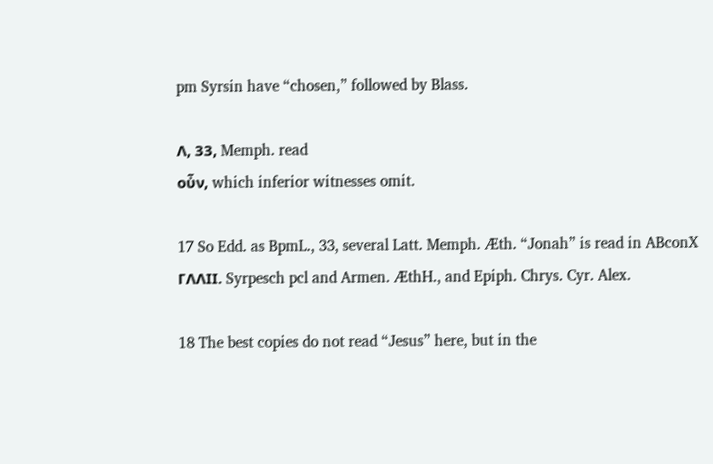pm Syrsin have “chosen,” followed by Blass.

Λ, 33, Memph. read
οὖν, which inferior witnesses omit.

17 So Edd. as BpmL., 33, several Latt. Memph. Æth. “Jonah” is read in ABconX
ΓΛΛΙΙ. Syrpesch pcl and Armen. ÆthH., and Epiph. Chrys. Cyr. Alex.

18 The best copies do not read “Jesus” here, but in the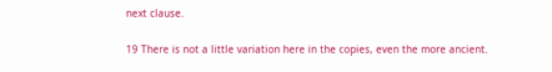next clause.

19 There is not a little variation here in the copies, even the more ancient.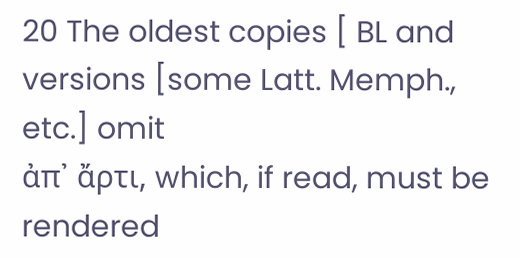20 The oldest copies [ BL and versions [some Latt. Memph., etc.] omit
ἀπ᾽ ἄρτι, which, if read, must be rendered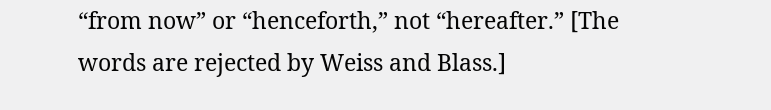“from now” or “henceforth,” not “hereafter.” [The words are rejected by Weiss and Blass.]